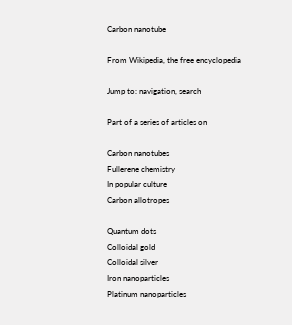Carbon nanotube

From Wikipedia, the free encyclopedia

Jump to: navigation, search

Part of a series of articles on

Carbon nanotubes
Fullerene chemistry
In popular culture
Carbon allotropes

Quantum dots
Colloidal gold
Colloidal silver
Iron nanoparticles
Platinum nanoparticles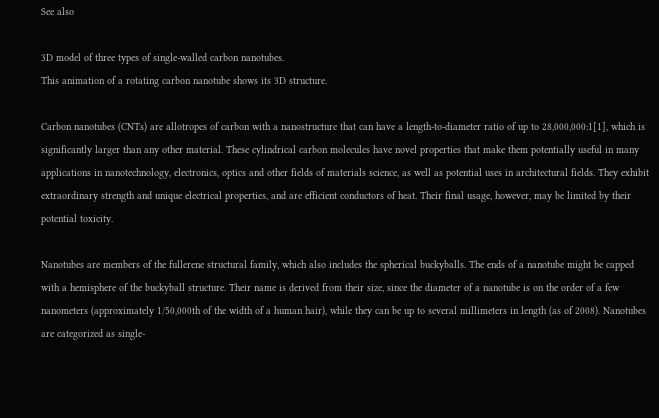See also

3D model of three types of single-walled carbon nanotubes.
This animation of a rotating carbon nanotube shows its 3D structure.

Carbon nanotubes (CNTs) are allotropes of carbon with a nanostructure that can have a length-to-diameter ratio of up to 28,000,000:1[1], which is significantly larger than any other material. These cylindrical carbon molecules have novel properties that make them potentially useful in many applications in nanotechnology, electronics, optics and other fields of materials science, as well as potential uses in architectural fields. They exhibit extraordinary strength and unique electrical properties, and are efficient conductors of heat. Their final usage, however, may be limited by their potential toxicity.

Nanotubes are members of the fullerene structural family, which also includes the spherical buckyballs. The ends of a nanotube might be capped with a hemisphere of the buckyball structure. Their name is derived from their size, since the diameter of a nanotube is on the order of a few nanometers (approximately 1/50,000th of the width of a human hair), while they can be up to several millimeters in length (as of 2008). Nanotubes are categorized as single-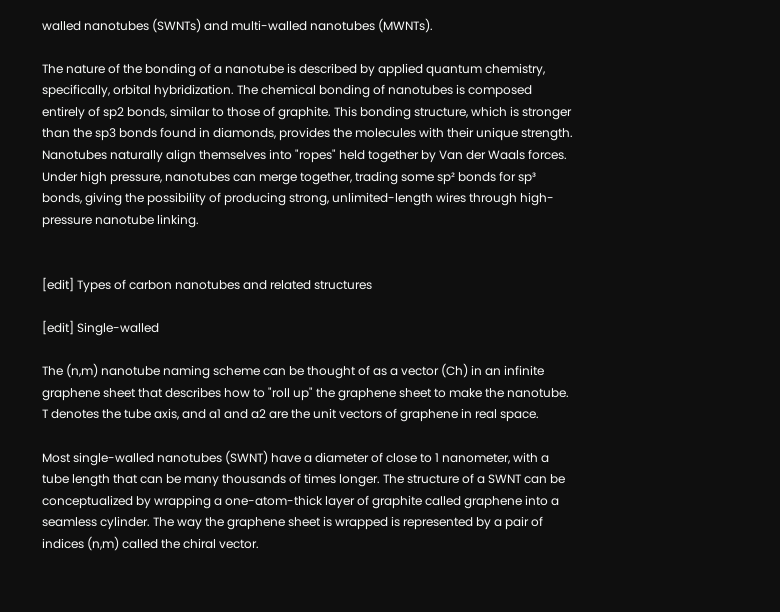walled nanotubes (SWNTs) and multi-walled nanotubes (MWNTs).

The nature of the bonding of a nanotube is described by applied quantum chemistry, specifically, orbital hybridization. The chemical bonding of nanotubes is composed entirely of sp2 bonds, similar to those of graphite. This bonding structure, which is stronger than the sp3 bonds found in diamonds, provides the molecules with their unique strength. Nanotubes naturally align themselves into "ropes" held together by Van der Waals forces. Under high pressure, nanotubes can merge together, trading some sp² bonds for sp³ bonds, giving the possibility of producing strong, unlimited-length wires through high-pressure nanotube linking.


[edit] Types of carbon nanotubes and related structures

[edit] Single-walled

The (n,m) nanotube naming scheme can be thought of as a vector (Ch) in an infinite graphene sheet that describes how to "roll up" the graphene sheet to make the nanotube. T denotes the tube axis, and a1 and a2 are the unit vectors of graphene in real space.

Most single-walled nanotubes (SWNT) have a diameter of close to 1 nanometer, with a tube length that can be many thousands of times longer. The structure of a SWNT can be conceptualized by wrapping a one-atom-thick layer of graphite called graphene into a seamless cylinder. The way the graphene sheet is wrapped is represented by a pair of indices (n,m) called the chiral vector.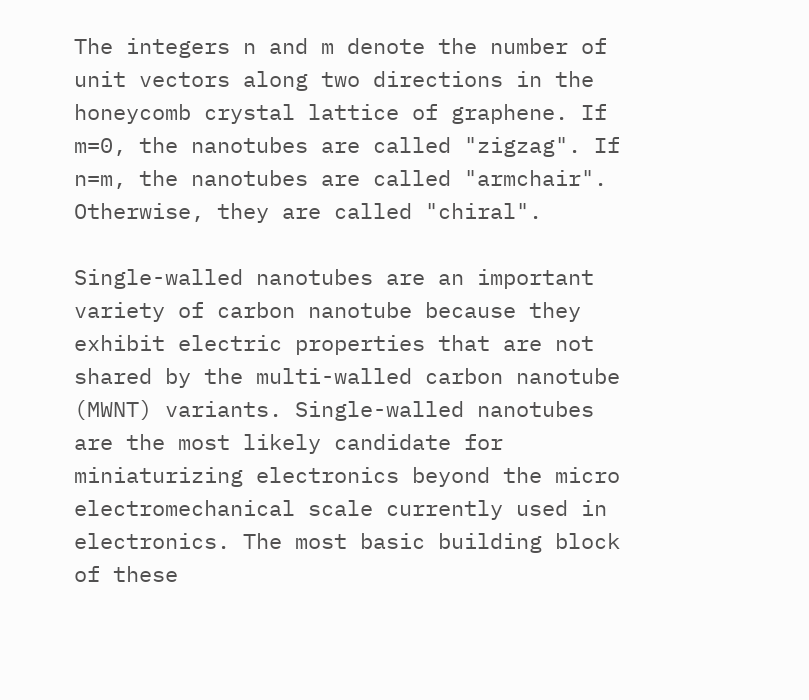The integers n and m denote the number of unit vectors along two directions in the honeycomb crystal lattice of graphene. If m=0, the nanotubes are called "zigzag". If n=m, the nanotubes are called "armchair". Otherwise, they are called "chiral".

Single-walled nanotubes are an important variety of carbon nanotube because they exhibit electric properties that are not shared by the multi-walled carbon nanotube (MWNT) variants. Single-walled nanotubes are the most likely candidate for miniaturizing electronics beyond the micro electromechanical scale currently used in electronics. The most basic building block of these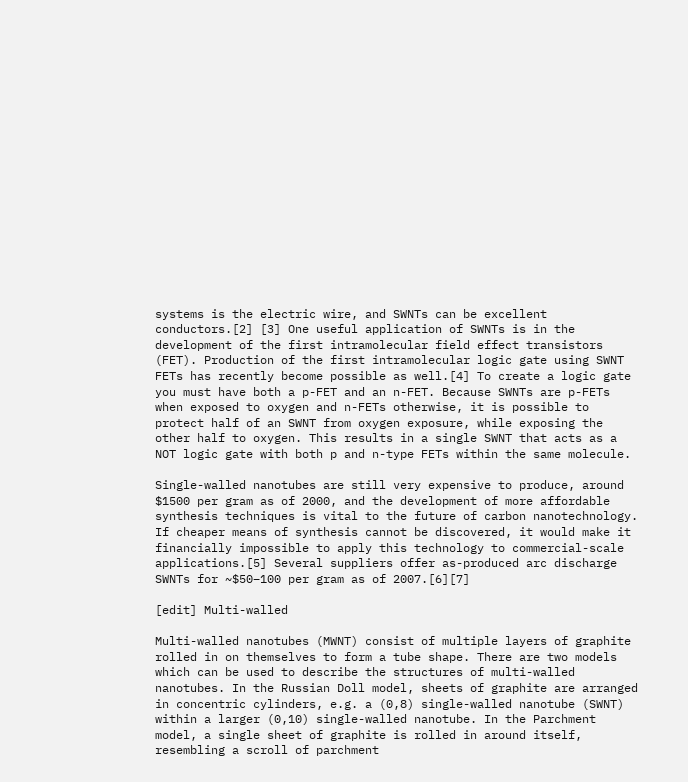systems is the electric wire, and SWNTs can be excellent conductors.[2] [3] One useful application of SWNTs is in the development of the first intramolecular field effect transistors (FET). Production of the first intramolecular logic gate using SWNT FETs has recently become possible as well.[4] To create a logic gate you must have both a p-FET and an n-FET. Because SWNTs are p-FETs when exposed to oxygen and n-FETs otherwise, it is possible to protect half of an SWNT from oxygen exposure, while exposing the other half to oxygen. This results in a single SWNT that acts as a NOT logic gate with both p and n-type FETs within the same molecule.

Single-walled nanotubes are still very expensive to produce, around $1500 per gram as of 2000, and the development of more affordable synthesis techniques is vital to the future of carbon nanotechnology. If cheaper means of synthesis cannot be discovered, it would make it financially impossible to apply this technology to commercial-scale applications.[5] Several suppliers offer as-produced arc discharge SWNTs for ~$50–100 per gram as of 2007.[6][7]

[edit] Multi-walled

Multi-walled nanotubes (MWNT) consist of multiple layers of graphite rolled in on themselves to form a tube shape. There are two models which can be used to describe the structures of multi-walled nanotubes. In the Russian Doll model, sheets of graphite are arranged in concentric cylinders, e.g. a (0,8) single-walled nanotube (SWNT) within a larger (0,10) single-walled nanotube. In the Parchment model, a single sheet of graphite is rolled in around itself, resembling a scroll of parchment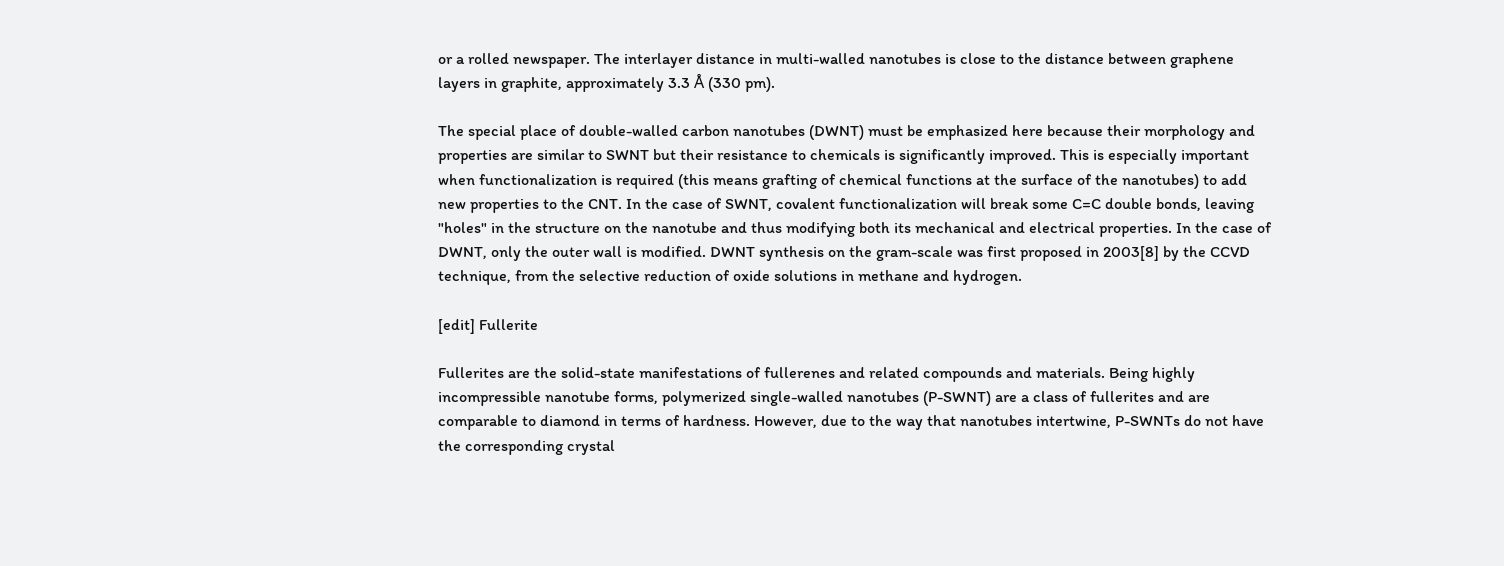or a rolled newspaper. The interlayer distance in multi-walled nanotubes is close to the distance between graphene layers in graphite, approximately 3.3 Å (330 pm).

The special place of double-walled carbon nanotubes (DWNT) must be emphasized here because their morphology and properties are similar to SWNT but their resistance to chemicals is significantly improved. This is especially important when functionalization is required (this means grafting of chemical functions at the surface of the nanotubes) to add new properties to the CNT. In the case of SWNT, covalent functionalization will break some C=C double bonds, leaving "holes" in the structure on the nanotube and thus modifying both its mechanical and electrical properties. In the case of DWNT, only the outer wall is modified. DWNT synthesis on the gram-scale was first proposed in 2003[8] by the CCVD technique, from the selective reduction of oxide solutions in methane and hydrogen.

[edit] Fullerite

Fullerites are the solid-state manifestations of fullerenes and related compounds and materials. Being highly incompressible nanotube forms, polymerized single-walled nanotubes (P-SWNT) are a class of fullerites and are comparable to diamond in terms of hardness. However, due to the way that nanotubes intertwine, P-SWNTs do not have the corresponding crystal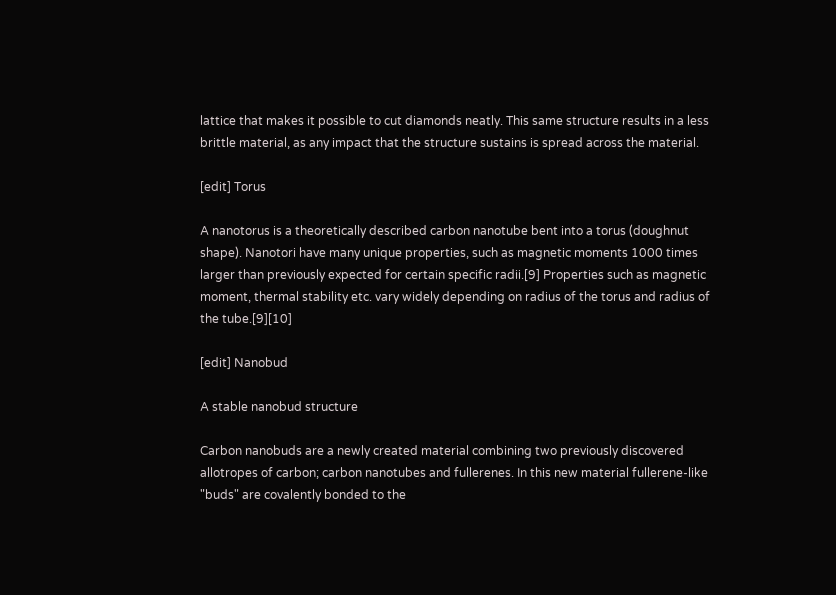lattice that makes it possible to cut diamonds neatly. This same structure results in a less brittle material, as any impact that the structure sustains is spread across the material.

[edit] Torus

A nanotorus is a theoretically described carbon nanotube bent into a torus (doughnut shape). Nanotori have many unique properties, such as magnetic moments 1000 times larger than previously expected for certain specific radii.[9] Properties such as magnetic moment, thermal stability etc. vary widely depending on radius of the torus and radius of the tube.[9][10]

[edit] Nanobud

A stable nanobud structure

Carbon nanobuds are a newly created material combining two previously discovered allotropes of carbon; carbon nanotubes and fullerenes. In this new material fullerene-like "buds" are covalently bonded to the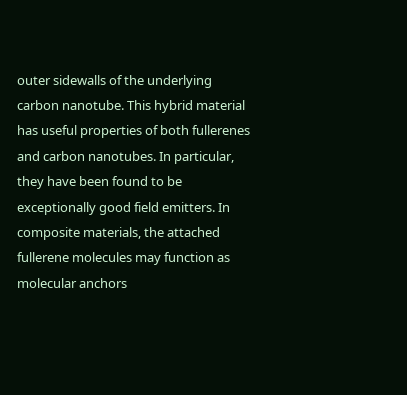outer sidewalls of the underlying carbon nanotube. This hybrid material has useful properties of both fullerenes and carbon nanotubes. In particular, they have been found to be exceptionally good field emitters. In composite materials, the attached fullerene molecules may function as molecular anchors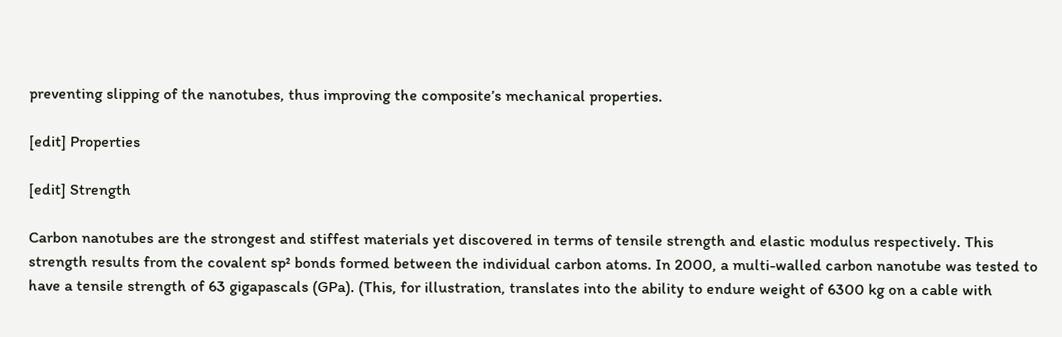preventing slipping of the nanotubes, thus improving the composite’s mechanical properties.

[edit] Properties

[edit] Strength

Carbon nanotubes are the strongest and stiffest materials yet discovered in terms of tensile strength and elastic modulus respectively. This strength results from the covalent sp² bonds formed between the individual carbon atoms. In 2000, a multi-walled carbon nanotube was tested to have a tensile strength of 63 gigapascals (GPa). (This, for illustration, translates into the ability to endure weight of 6300 kg on a cable with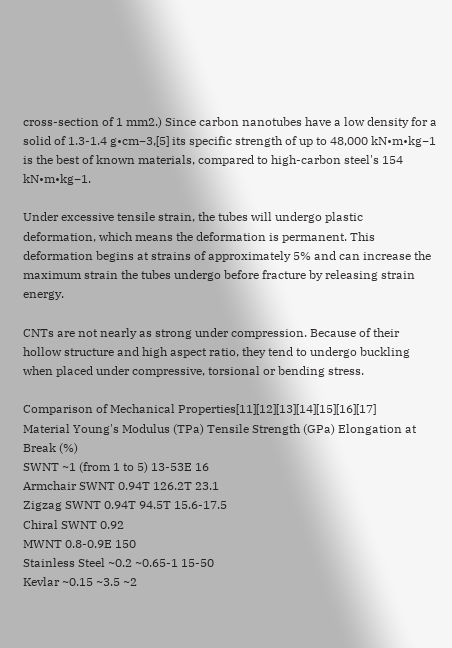cross-section of 1 mm2.) Since carbon nanotubes have a low density for a solid of 1.3-1.4 g•cm−3,[5] its specific strength of up to 48,000 kN•m•kg−1 is the best of known materials, compared to high-carbon steel's 154 kN•m•kg−1.

Under excessive tensile strain, the tubes will undergo plastic deformation, which means the deformation is permanent. This deformation begins at strains of approximately 5% and can increase the maximum strain the tubes undergo before fracture by releasing strain energy.

CNTs are not nearly as strong under compression. Because of their hollow structure and high aspect ratio, they tend to undergo buckling when placed under compressive, torsional or bending stress.

Comparison of Mechanical Properties[11][12][13][14][15][16][17]
Material Young's Modulus (TPa) Tensile Strength (GPa) Elongation at Break (%)
SWNT ~1 (from 1 to 5) 13-53E 16
Armchair SWNT 0.94T 126.2T 23.1
Zigzag SWNT 0.94T 94.5T 15.6-17.5
Chiral SWNT 0.92
MWNT 0.8-0.9E 150
Stainless Steel ~0.2 ~0.65-1 15-50
Kevlar ~0.15 ~3.5 ~2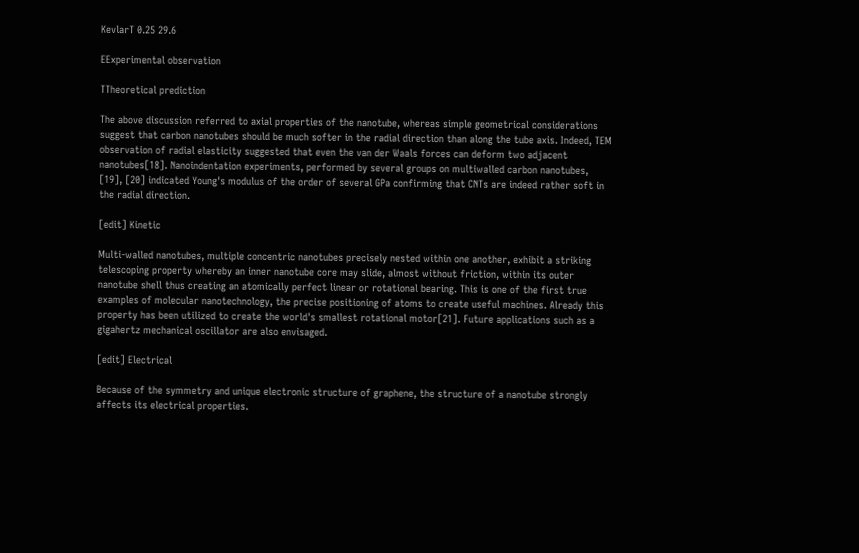KevlarT 0.25 29.6

EExperimental observation

TTheoretical prediction

The above discussion referred to axial properties of the nanotube, whereas simple geometrical considerations suggest that carbon nanotubes should be much softer in the radial direction than along the tube axis. Indeed, TEM observation of radial elasticity suggested that even the van der Waals forces can deform two adjacent nanotubes[18]. Nanoindentation experiments, performed by several groups on multiwalled carbon nanotubes, [19], [20] indicated Young's modulus of the order of several GPa confirming that CNTs are indeed rather soft in the radial direction.

[edit] Kinetic

Multi-walled nanotubes, multiple concentric nanotubes precisely nested within one another, exhibit a striking telescoping property whereby an inner nanotube core may slide, almost without friction, within its outer nanotube shell thus creating an atomically perfect linear or rotational bearing. This is one of the first true examples of molecular nanotechnology, the precise positioning of atoms to create useful machines. Already this property has been utilized to create the world's smallest rotational motor[21]. Future applications such as a gigahertz mechanical oscillator are also envisaged.

[edit] Electrical

Because of the symmetry and unique electronic structure of graphene, the structure of a nanotube strongly affects its electrical properties.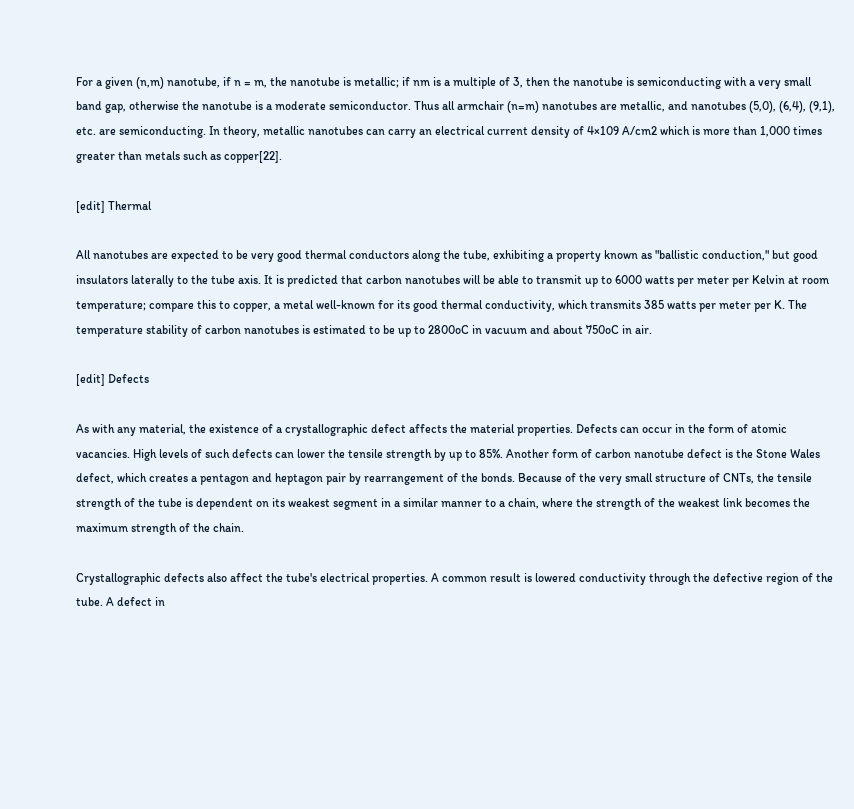For a given (n,m) nanotube, if n = m, the nanotube is metallic; if nm is a multiple of 3, then the nanotube is semiconducting with a very small band gap, otherwise the nanotube is a moderate semiconductor. Thus all armchair (n=m) nanotubes are metallic, and nanotubes (5,0), (6,4), (9,1), etc. are semiconducting. In theory, metallic nanotubes can carry an electrical current density of 4×109 A/cm2 which is more than 1,000 times greater than metals such as copper[22].

[edit] Thermal

All nanotubes are expected to be very good thermal conductors along the tube, exhibiting a property known as "ballistic conduction," but good insulators laterally to the tube axis. It is predicted that carbon nanotubes will be able to transmit up to 6000 watts per meter per Kelvin at room temperature; compare this to copper, a metal well-known for its good thermal conductivity, which transmits 385 watts per meter per K. The temperature stability of carbon nanotubes is estimated to be up to 2800oC in vacuum and about 750oC in air.

[edit] Defects

As with any material, the existence of a crystallographic defect affects the material properties. Defects can occur in the form of atomic vacancies. High levels of such defects can lower the tensile strength by up to 85%. Another form of carbon nanotube defect is the Stone Wales defect, which creates a pentagon and heptagon pair by rearrangement of the bonds. Because of the very small structure of CNTs, the tensile strength of the tube is dependent on its weakest segment in a similar manner to a chain, where the strength of the weakest link becomes the maximum strength of the chain.

Crystallographic defects also affect the tube's electrical properties. A common result is lowered conductivity through the defective region of the tube. A defect in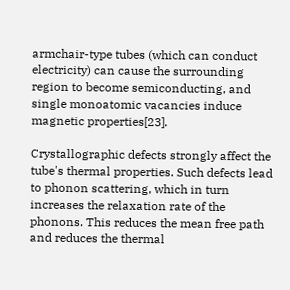armchair-type tubes (which can conduct electricity) can cause the surrounding region to become semiconducting, and single monoatomic vacancies induce magnetic properties[23].

Crystallographic defects strongly affect the tube's thermal properties. Such defects lead to phonon scattering, which in turn increases the relaxation rate of the phonons. This reduces the mean free path and reduces the thermal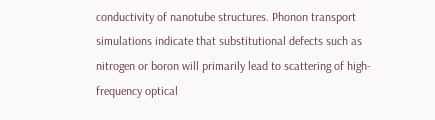conductivity of nanotube structures. Phonon transport simulations indicate that substitutional defects such as nitrogen or boron will primarily lead to scattering of high-frequency optical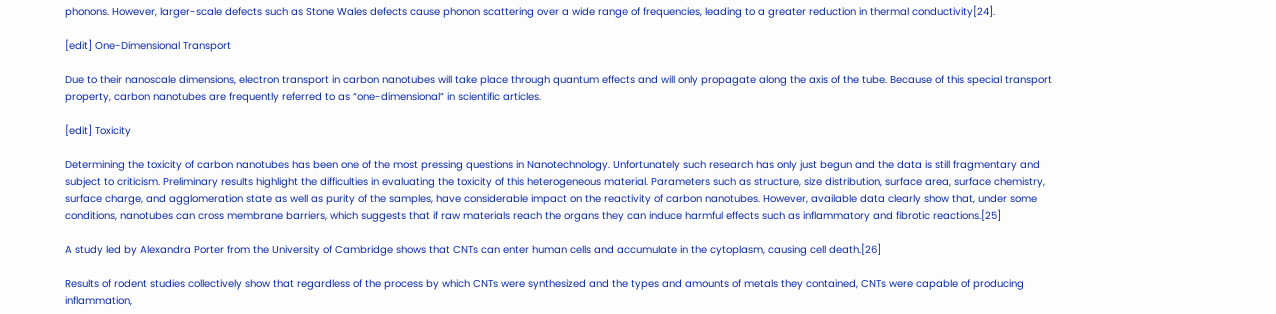phonons. However, larger-scale defects such as Stone Wales defects cause phonon scattering over a wide range of frequencies, leading to a greater reduction in thermal conductivity[24].

[edit] One-Dimensional Transport

Due to their nanoscale dimensions, electron transport in carbon nanotubes will take place through quantum effects and will only propagate along the axis of the tube. Because of this special transport property, carbon nanotubes are frequently referred to as “one-dimensional” in scientific articles.

[edit] Toxicity

Determining the toxicity of carbon nanotubes has been one of the most pressing questions in Nanotechnology. Unfortunately such research has only just begun and the data is still fragmentary and subject to criticism. Preliminary results highlight the difficulties in evaluating the toxicity of this heterogeneous material. Parameters such as structure, size distribution, surface area, surface chemistry, surface charge, and agglomeration state as well as purity of the samples, have considerable impact on the reactivity of carbon nanotubes. However, available data clearly show that, under some conditions, nanotubes can cross membrane barriers, which suggests that if raw materials reach the organs they can induce harmful effects such as inflammatory and fibrotic reactions.[25]

A study led by Alexandra Porter from the University of Cambridge shows that CNTs can enter human cells and accumulate in the cytoplasm, causing cell death.[26]

Results of rodent studies collectively show that regardless of the process by which CNTs were synthesized and the types and amounts of metals they contained, CNTs were capable of producing inflammation,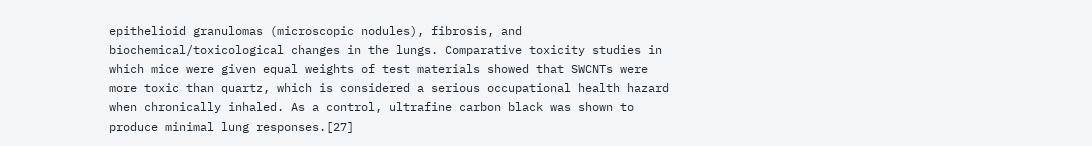epithelioid granulomas (microscopic nodules), fibrosis, and biochemical/toxicological changes in the lungs. Comparative toxicity studies in which mice were given equal weights of test materials showed that SWCNTs were more toxic than quartz, which is considered a serious occupational health hazard when chronically inhaled. As a control, ultrafine carbon black was shown to produce minimal lung responses.[27]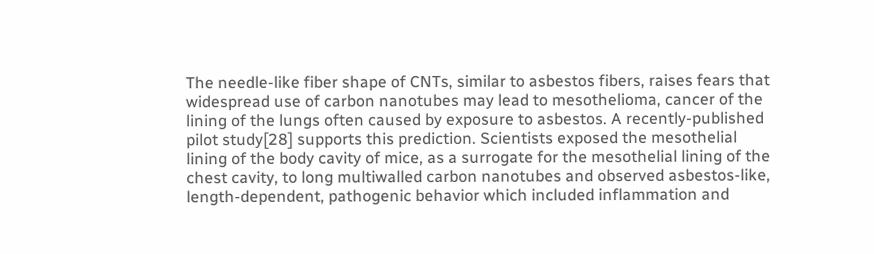The needle-like fiber shape of CNTs, similar to asbestos fibers, raises fears that widespread use of carbon nanotubes may lead to mesothelioma, cancer of the lining of the lungs often caused by exposure to asbestos. A recently-published pilot study[28] supports this prediction. Scientists exposed the mesothelial lining of the body cavity of mice, as a surrogate for the mesothelial lining of the chest cavity, to long multiwalled carbon nanotubes and observed asbestos-like, length-dependent, pathogenic behavior which included inflammation and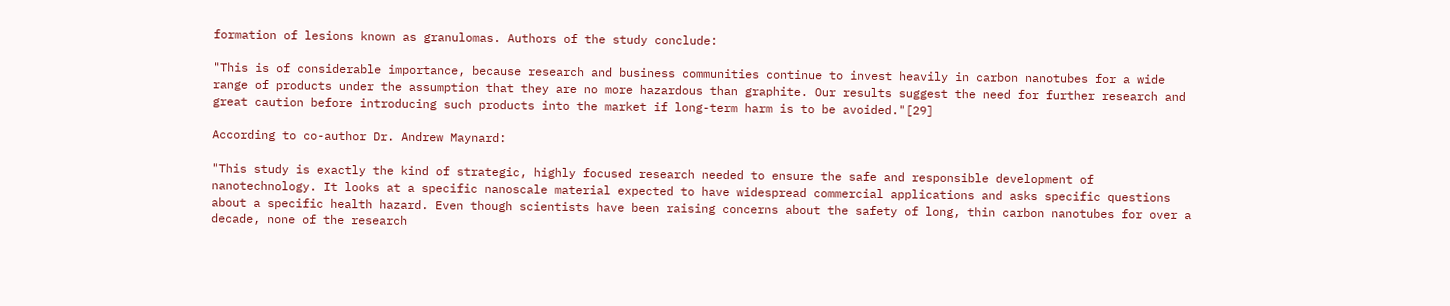formation of lesions known as granulomas. Authors of the study conclude:

"This is of considerable importance, because research and business communities continue to invest heavily in carbon nanotubes for a wide range of products under the assumption that they are no more hazardous than graphite. Our results suggest the need for further research and great caution before introducing such products into the market if long-term harm is to be avoided."[29]

According to co-author Dr. Andrew Maynard:

"This study is exactly the kind of strategic, highly focused research needed to ensure the safe and responsible development of nanotechnology. It looks at a specific nanoscale material expected to have widespread commercial applications and asks specific questions about a specific health hazard. Even though scientists have been raising concerns about the safety of long, thin carbon nanotubes for over a decade, none of the research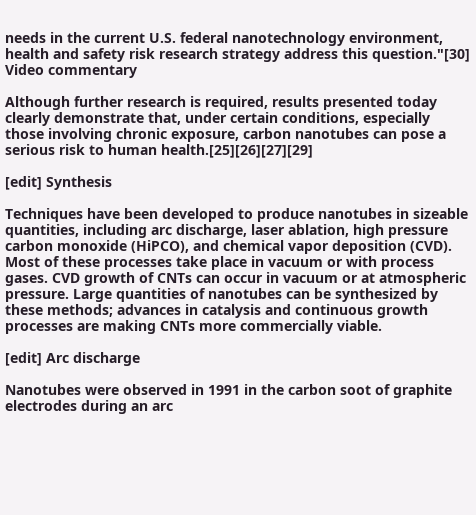needs in the current U.S. federal nanotechnology environment, health and safety risk research strategy address this question."[30] Video commentary

Although further research is required, results presented today clearly demonstrate that, under certain conditions, especially those involving chronic exposure, carbon nanotubes can pose a serious risk to human health.[25][26][27][29]

[edit] Synthesis

Techniques have been developed to produce nanotubes in sizeable quantities, including arc discharge, laser ablation, high pressure carbon monoxide (HiPCO), and chemical vapor deposition (CVD). Most of these processes take place in vacuum or with process gases. CVD growth of CNTs can occur in vacuum or at atmospheric pressure. Large quantities of nanotubes can be synthesized by these methods; advances in catalysis and continuous growth processes are making CNTs more commercially viable.

[edit] Arc discharge

Nanotubes were observed in 1991 in the carbon soot of graphite electrodes during an arc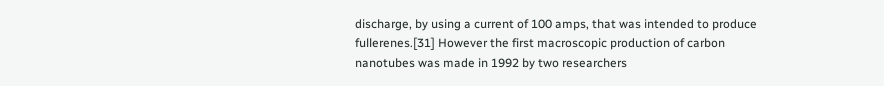discharge, by using a current of 100 amps, that was intended to produce fullerenes.[31] However the first macroscopic production of carbon nanotubes was made in 1992 by two researchers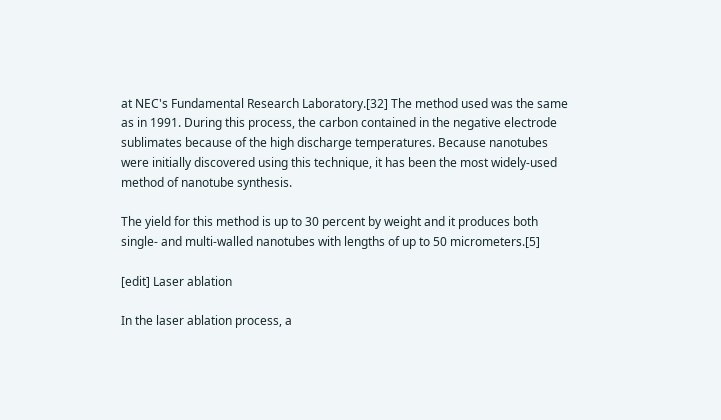at NEC's Fundamental Research Laboratory.[32] The method used was the same as in 1991. During this process, the carbon contained in the negative electrode sublimates because of the high discharge temperatures. Because nanotubes were initially discovered using this technique, it has been the most widely-used method of nanotube synthesis.

The yield for this method is up to 30 percent by weight and it produces both single- and multi-walled nanotubes with lengths of up to 50 micrometers.[5]

[edit] Laser ablation

In the laser ablation process, a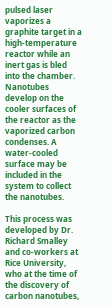pulsed laser vaporizes a graphite target in a high-temperature reactor while an inert gas is bled into the chamber. Nanotubes develop on the cooler surfaces of the reactor as the vaporized carbon condenses. A water-cooled surface may be included in the system to collect the nanotubes.

This process was developed by Dr. Richard Smalley and co-workers at Rice University, who at the time of the discovery of carbon nanotubes,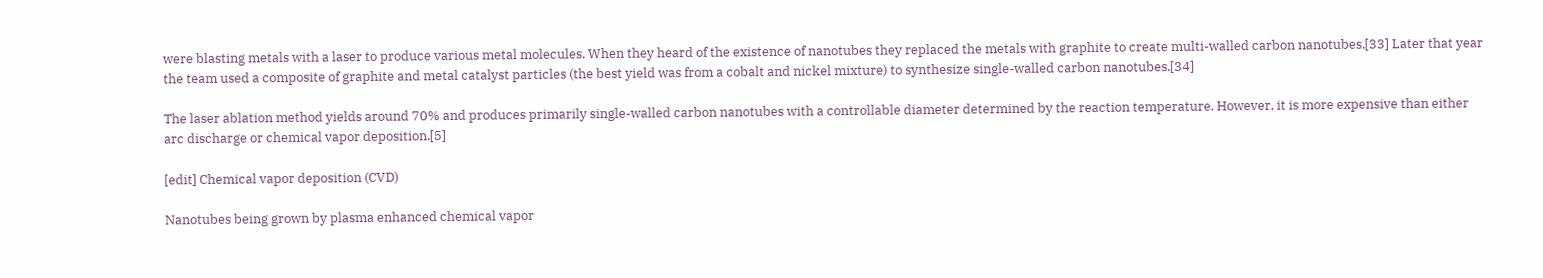were blasting metals with a laser to produce various metal molecules. When they heard of the existence of nanotubes they replaced the metals with graphite to create multi-walled carbon nanotubes.[33] Later that year the team used a composite of graphite and metal catalyst particles (the best yield was from a cobalt and nickel mixture) to synthesize single-walled carbon nanotubes.[34]

The laser ablation method yields around 70% and produces primarily single-walled carbon nanotubes with a controllable diameter determined by the reaction temperature. However, it is more expensive than either arc discharge or chemical vapor deposition.[5]

[edit] Chemical vapor deposition (CVD)

Nanotubes being grown by plasma enhanced chemical vapor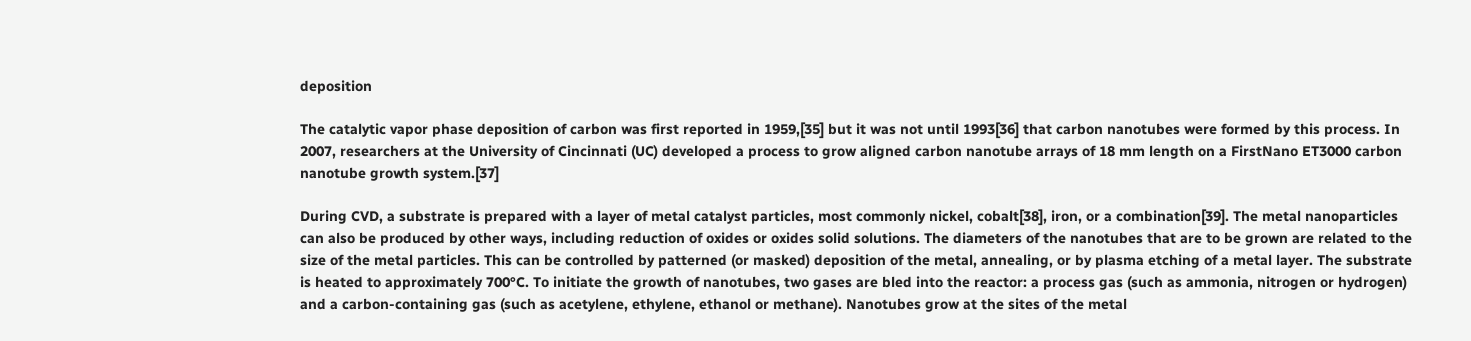deposition

The catalytic vapor phase deposition of carbon was first reported in 1959,[35] but it was not until 1993[36] that carbon nanotubes were formed by this process. In 2007, researchers at the University of Cincinnati (UC) developed a process to grow aligned carbon nanotube arrays of 18 mm length on a FirstNano ET3000 carbon nanotube growth system.[37]

During CVD, a substrate is prepared with a layer of metal catalyst particles, most commonly nickel, cobalt[38], iron, or a combination[39]. The metal nanoparticles can also be produced by other ways, including reduction of oxides or oxides solid solutions. The diameters of the nanotubes that are to be grown are related to the size of the metal particles. This can be controlled by patterned (or masked) deposition of the metal, annealing, or by plasma etching of a metal layer. The substrate is heated to approximately 700°C. To initiate the growth of nanotubes, two gases are bled into the reactor: a process gas (such as ammonia, nitrogen or hydrogen) and a carbon-containing gas (such as acetylene, ethylene, ethanol or methane). Nanotubes grow at the sites of the metal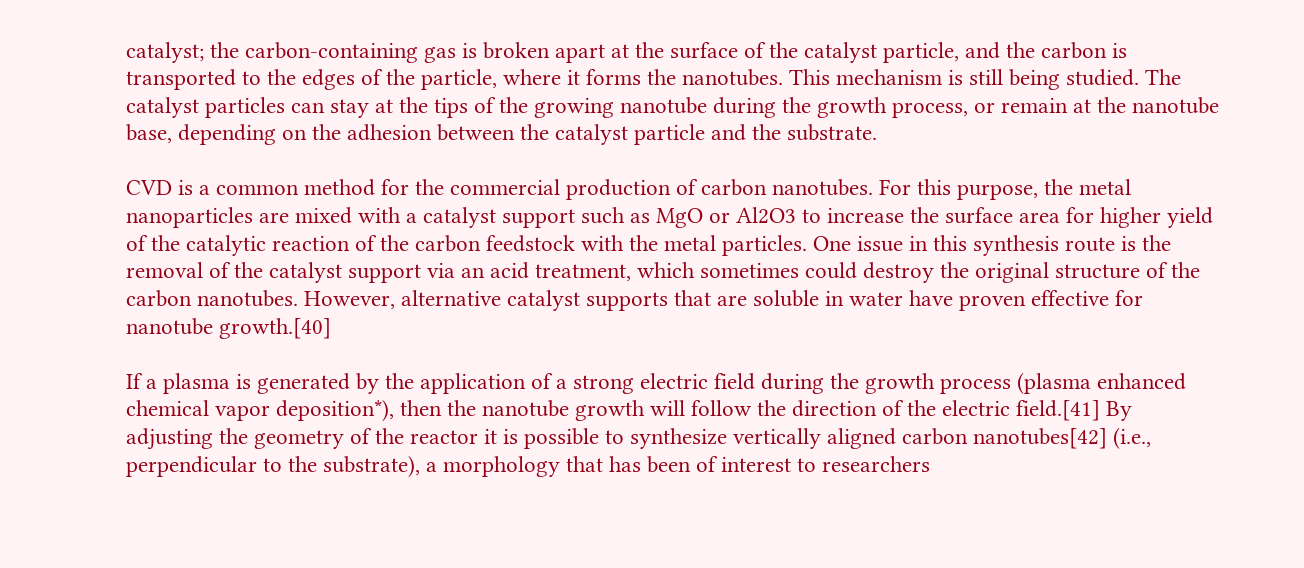catalyst; the carbon-containing gas is broken apart at the surface of the catalyst particle, and the carbon is transported to the edges of the particle, where it forms the nanotubes. This mechanism is still being studied. The catalyst particles can stay at the tips of the growing nanotube during the growth process, or remain at the nanotube base, depending on the adhesion between the catalyst particle and the substrate.

CVD is a common method for the commercial production of carbon nanotubes. For this purpose, the metal nanoparticles are mixed with a catalyst support such as MgO or Al2O3 to increase the surface area for higher yield of the catalytic reaction of the carbon feedstock with the metal particles. One issue in this synthesis route is the removal of the catalyst support via an acid treatment, which sometimes could destroy the original structure of the carbon nanotubes. However, alternative catalyst supports that are soluble in water have proven effective for nanotube growth.[40]

If a plasma is generated by the application of a strong electric field during the growth process (plasma enhanced chemical vapor deposition*), then the nanotube growth will follow the direction of the electric field.[41] By adjusting the geometry of the reactor it is possible to synthesize vertically aligned carbon nanotubes[42] (i.e., perpendicular to the substrate), a morphology that has been of interest to researchers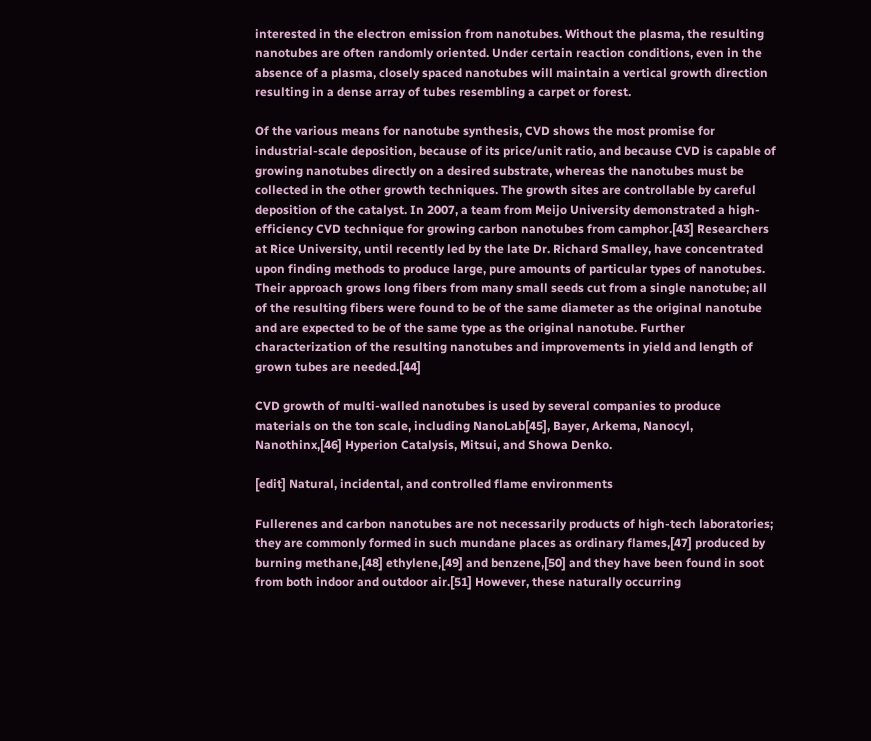interested in the electron emission from nanotubes. Without the plasma, the resulting nanotubes are often randomly oriented. Under certain reaction conditions, even in the absence of a plasma, closely spaced nanotubes will maintain a vertical growth direction resulting in a dense array of tubes resembling a carpet or forest.

Of the various means for nanotube synthesis, CVD shows the most promise for industrial-scale deposition, because of its price/unit ratio, and because CVD is capable of growing nanotubes directly on a desired substrate, whereas the nanotubes must be collected in the other growth techniques. The growth sites are controllable by careful deposition of the catalyst. In 2007, a team from Meijo University demonstrated a high-efficiency CVD technique for growing carbon nanotubes from camphor.[43] Researchers at Rice University, until recently led by the late Dr. Richard Smalley, have concentrated upon finding methods to produce large, pure amounts of particular types of nanotubes. Their approach grows long fibers from many small seeds cut from a single nanotube; all of the resulting fibers were found to be of the same diameter as the original nanotube and are expected to be of the same type as the original nanotube. Further characterization of the resulting nanotubes and improvements in yield and length of grown tubes are needed.[44]

CVD growth of multi-walled nanotubes is used by several companies to produce materials on the ton scale, including NanoLab[45], Bayer, Arkema, Nanocyl, Nanothinx,[46] Hyperion Catalysis, Mitsui, and Showa Denko.

[edit] Natural, incidental, and controlled flame environments

Fullerenes and carbon nanotubes are not necessarily products of high-tech laboratories; they are commonly formed in such mundane places as ordinary flames,[47] produced by burning methane,[48] ethylene,[49] and benzene,[50] and they have been found in soot from both indoor and outdoor air.[51] However, these naturally occurring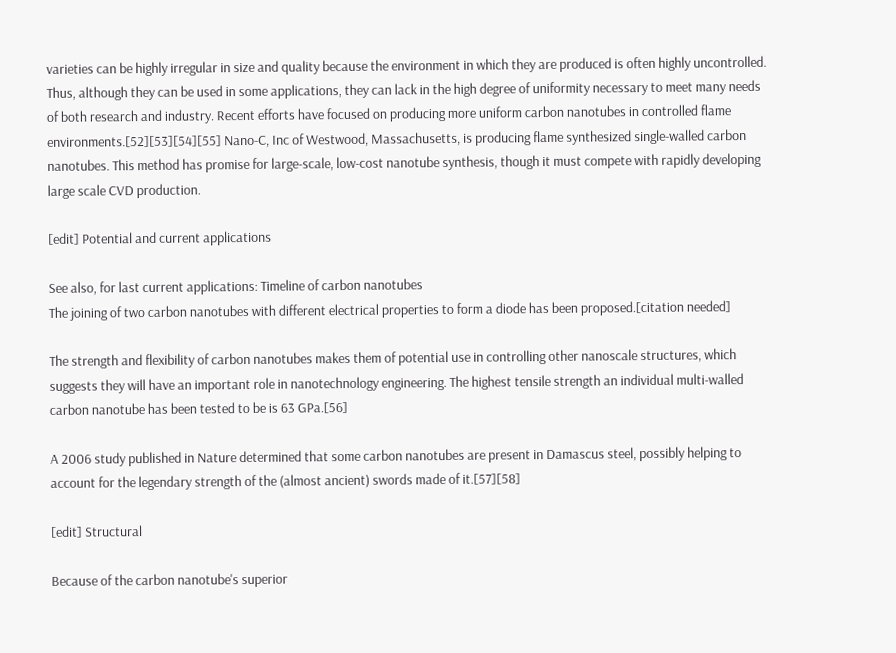varieties can be highly irregular in size and quality because the environment in which they are produced is often highly uncontrolled. Thus, although they can be used in some applications, they can lack in the high degree of uniformity necessary to meet many needs of both research and industry. Recent efforts have focused on producing more uniform carbon nanotubes in controlled flame environments.[52][53][54][55] Nano-C, Inc of Westwood, Massachusetts, is producing flame synthesized single-walled carbon nanotubes. This method has promise for large-scale, low-cost nanotube synthesis, though it must compete with rapidly developing large scale CVD production.

[edit] Potential and current applications

See also, for last current applications: Timeline of carbon nanotubes
The joining of two carbon nanotubes with different electrical properties to form a diode has been proposed.[citation needed]

The strength and flexibility of carbon nanotubes makes them of potential use in controlling other nanoscale structures, which suggests they will have an important role in nanotechnology engineering. The highest tensile strength an individual multi-walled carbon nanotube has been tested to be is 63 GPa.[56]

A 2006 study published in Nature determined that some carbon nanotubes are present in Damascus steel, possibly helping to account for the legendary strength of the (almost ancient) swords made of it.[57][58]

[edit] Structural

Because of the carbon nanotube's superior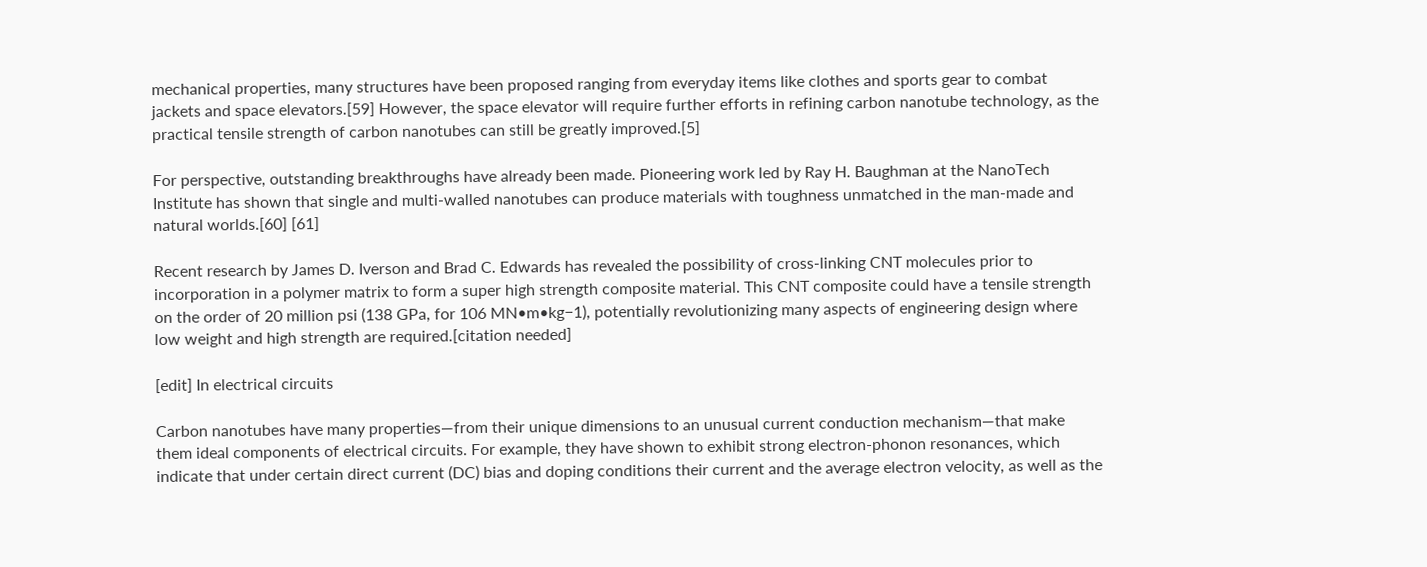mechanical properties, many structures have been proposed ranging from everyday items like clothes and sports gear to combat jackets and space elevators.[59] However, the space elevator will require further efforts in refining carbon nanotube technology, as the practical tensile strength of carbon nanotubes can still be greatly improved.[5]

For perspective, outstanding breakthroughs have already been made. Pioneering work led by Ray H. Baughman at the NanoTech Institute has shown that single and multi-walled nanotubes can produce materials with toughness unmatched in the man-made and natural worlds.[60] [61]

Recent research by James D. Iverson and Brad C. Edwards has revealed the possibility of cross-linking CNT molecules prior to incorporation in a polymer matrix to form a super high strength composite material. This CNT composite could have a tensile strength on the order of 20 million psi (138 GPa, for 106 MN•m•kg−1), potentially revolutionizing many aspects of engineering design where low weight and high strength are required.[citation needed]

[edit] In electrical circuits

Carbon nanotubes have many properties—from their unique dimensions to an unusual current conduction mechanism—that make them ideal components of electrical circuits. For example, they have shown to exhibit strong electron-phonon resonances, which indicate that under certain direct current (DC) bias and doping conditions their current and the average electron velocity, as well as the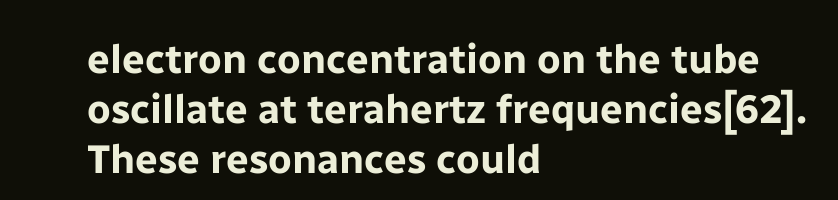electron concentration on the tube oscillate at terahertz frequencies[62]. These resonances could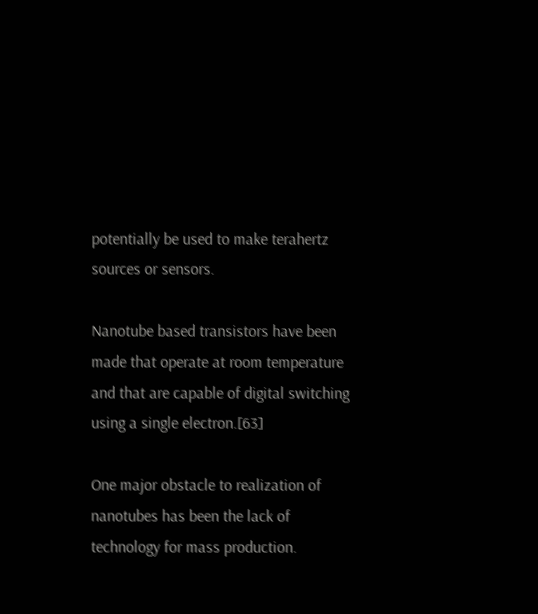potentially be used to make terahertz sources or sensors.

Nanotube based transistors have been made that operate at room temperature and that are capable of digital switching using a single electron.[63]

One major obstacle to realization of nanotubes has been the lack of technology for mass production.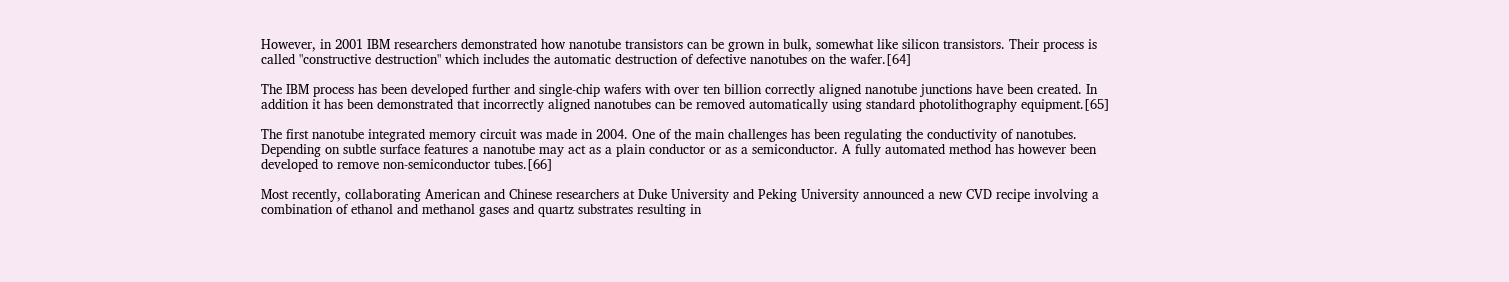However, in 2001 IBM researchers demonstrated how nanotube transistors can be grown in bulk, somewhat like silicon transistors. Their process is called "constructive destruction" which includes the automatic destruction of defective nanotubes on the wafer.[64]

The IBM process has been developed further and single-chip wafers with over ten billion correctly aligned nanotube junctions have been created. In addition it has been demonstrated that incorrectly aligned nanotubes can be removed automatically using standard photolithography equipment.[65]

The first nanotube integrated memory circuit was made in 2004. One of the main challenges has been regulating the conductivity of nanotubes. Depending on subtle surface features a nanotube may act as a plain conductor or as a semiconductor. A fully automated method has however been developed to remove non-semiconductor tubes.[66]

Most recently, collaborating American and Chinese researchers at Duke University and Peking University announced a new CVD recipe involving a combination of ethanol and methanol gases and quartz substrates resulting in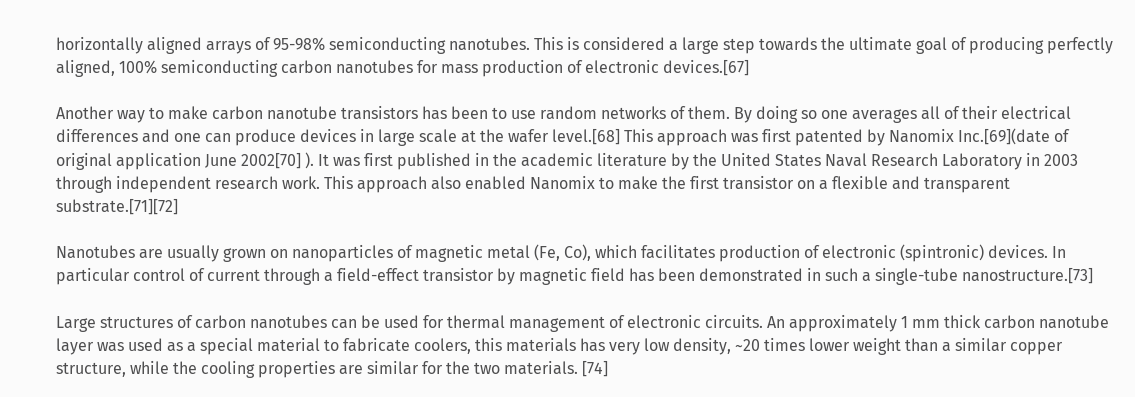horizontally aligned arrays of 95-98% semiconducting nanotubes. This is considered a large step towards the ultimate goal of producing perfectly aligned, 100% semiconducting carbon nanotubes for mass production of electronic devices.[67]

Another way to make carbon nanotube transistors has been to use random networks of them. By doing so one averages all of their electrical differences and one can produce devices in large scale at the wafer level.[68] This approach was first patented by Nanomix Inc.[69](date of original application June 2002[70] ). It was first published in the academic literature by the United States Naval Research Laboratory in 2003 through independent research work. This approach also enabled Nanomix to make the first transistor on a flexible and transparent substrate.[71][72]

Nanotubes are usually grown on nanoparticles of magnetic metal (Fe, Co), which facilitates production of electronic (spintronic) devices. In particular control of current through a field-effect transistor by magnetic field has been demonstrated in such a single-tube nanostructure.[73]

Large structures of carbon nanotubes can be used for thermal management of electronic circuits. An approximately 1 mm thick carbon nanotube layer was used as a special material to fabricate coolers, this materials has very low density, ~20 times lower weight than a similar copper structure, while the cooling properties are similar for the two materials. [74]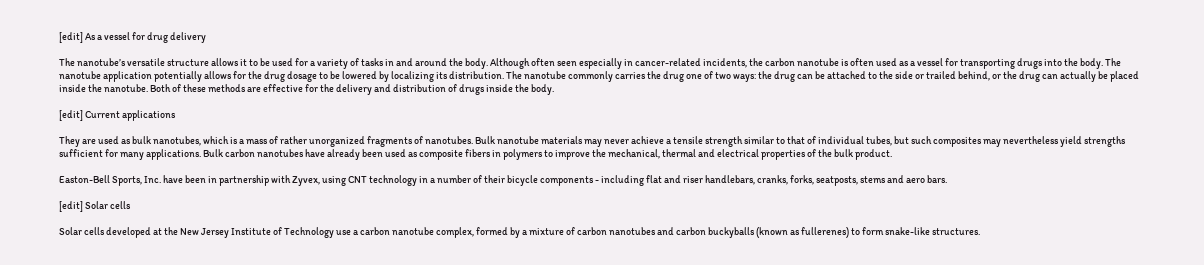[edit] As a vessel for drug delivery

The nanotube’s versatile structure allows it to be used for a variety of tasks in and around the body. Although often seen especially in cancer-related incidents, the carbon nanotube is often used as a vessel for transporting drugs into the body. The nanotube application potentially allows for the drug dosage to be lowered by localizing its distribution. The nanotube commonly carries the drug one of two ways: the drug can be attached to the side or trailed behind, or the drug can actually be placed inside the nanotube. Both of these methods are effective for the delivery and distribution of drugs inside the body.

[edit] Current applications

They are used as bulk nanotubes, which is a mass of rather unorganized fragments of nanotubes. Bulk nanotube materials may never achieve a tensile strength similar to that of individual tubes, but such composites may nevertheless yield strengths sufficient for many applications. Bulk carbon nanotubes have already been used as composite fibers in polymers to improve the mechanical, thermal and electrical properties of the bulk product.

Easton-Bell Sports, Inc. have been in partnership with Zyvex, using CNT technology in a number of their bicycle components - including flat and riser handlebars, cranks, forks, seatposts, stems and aero bars.

[edit] Solar cells

Solar cells developed at the New Jersey Institute of Technology use a carbon nanotube complex, formed by a mixture of carbon nanotubes and carbon buckyballs (known as fullerenes) to form snake-like structures.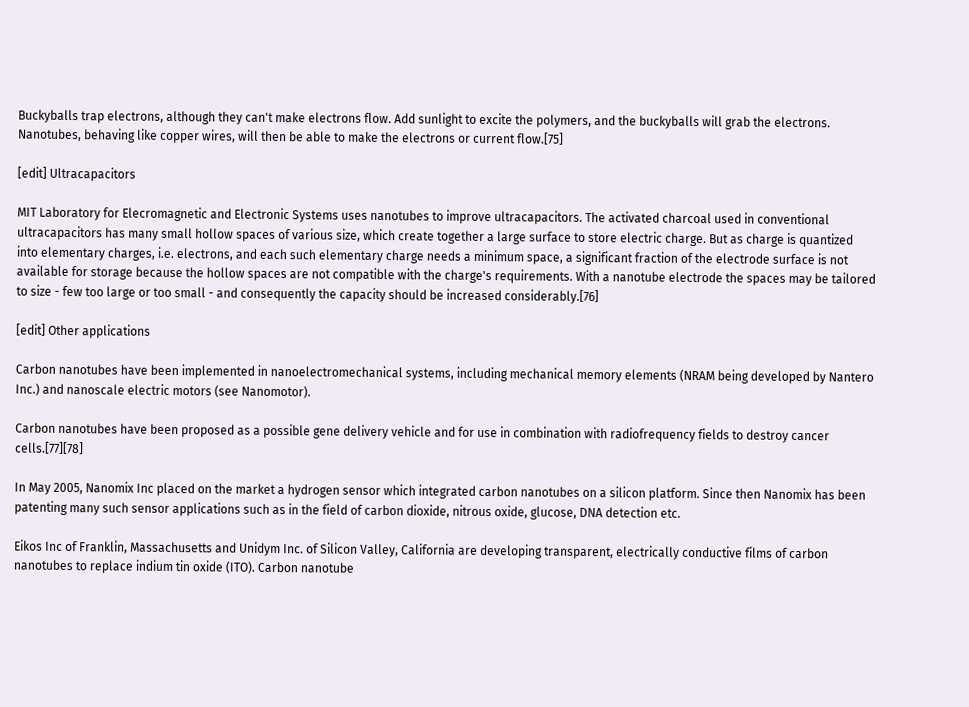Buckyballs trap electrons, although they can't make electrons flow. Add sunlight to excite the polymers, and the buckyballs will grab the electrons. Nanotubes, behaving like copper wires, will then be able to make the electrons or current flow.[75]

[edit] Ultracapacitors

MIT Laboratory for Elecromagnetic and Electronic Systems uses nanotubes to improve ultracapacitors. The activated charcoal used in conventional ultracapacitors has many small hollow spaces of various size, which create together a large surface to store electric charge. But as charge is quantized into elementary charges, i.e. electrons, and each such elementary charge needs a minimum space, a significant fraction of the electrode surface is not available for storage because the hollow spaces are not compatible with the charge's requirements. With a nanotube electrode the spaces may be tailored to size - few too large or too small - and consequently the capacity should be increased considerably.[76]

[edit] Other applications

Carbon nanotubes have been implemented in nanoelectromechanical systems, including mechanical memory elements (NRAM being developed by Nantero Inc.) and nanoscale electric motors (see Nanomotor).

Carbon nanotubes have been proposed as a possible gene delivery vehicle and for use in combination with radiofrequency fields to destroy cancer cells.[77][78]

In May 2005, Nanomix Inc placed on the market a hydrogen sensor which integrated carbon nanotubes on a silicon platform. Since then Nanomix has been patenting many such sensor applications such as in the field of carbon dioxide, nitrous oxide, glucose, DNA detection etc.

Eikos Inc of Franklin, Massachusetts and Unidym Inc. of Silicon Valley, California are developing transparent, electrically conductive films of carbon nanotubes to replace indium tin oxide (ITO). Carbon nanotube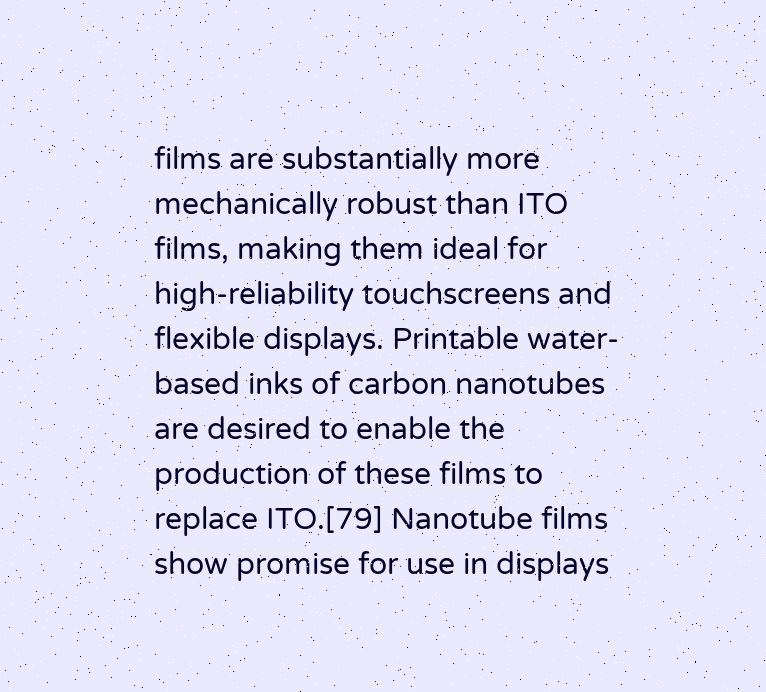films are substantially more mechanically robust than ITO films, making them ideal for high-reliability touchscreens and flexible displays. Printable water-based inks of carbon nanotubes are desired to enable the production of these films to replace ITO.[79] Nanotube films show promise for use in displays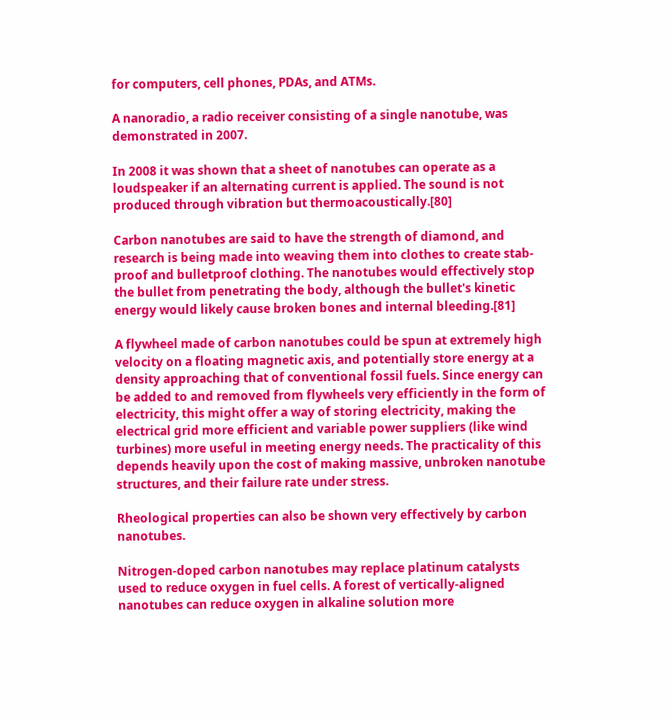for computers, cell phones, PDAs, and ATMs.

A nanoradio, a radio receiver consisting of a single nanotube, was demonstrated in 2007.

In 2008 it was shown that a sheet of nanotubes can operate as a loudspeaker if an alternating current is applied. The sound is not produced through vibration but thermoacoustically.[80]

Carbon nanotubes are said to have the strength of diamond, and research is being made into weaving them into clothes to create stab-proof and bulletproof clothing. The nanotubes would effectively stop the bullet from penetrating the body, although the bullet's kinetic energy would likely cause broken bones and internal bleeding.[81]

A flywheel made of carbon nanotubes could be spun at extremely high velocity on a floating magnetic axis, and potentially store energy at a density approaching that of conventional fossil fuels. Since energy can be added to and removed from flywheels very efficiently in the form of electricity, this might offer a way of storing electricity, making the electrical grid more efficient and variable power suppliers (like wind turbines) more useful in meeting energy needs. The practicality of this depends heavily upon the cost of making massive, unbroken nanotube structures, and their failure rate under stress.

Rheological properties can also be shown very effectively by carbon nanotubes.

Nitrogen-doped carbon nanotubes may replace platinum catalysts used to reduce oxygen in fuel cells. A forest of vertically-aligned nanotubes can reduce oxygen in alkaline solution more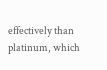effectively than platinum, which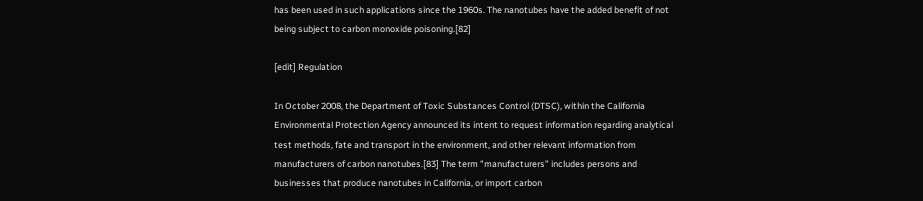has been used in such applications since the 1960s. The nanotubes have the added benefit of not being subject to carbon monoxide poisoning.[82]

[edit] Regulation

In October 2008, the Department of Toxic Substances Control (DTSC), within the California Environmental Protection Agency announced its intent to request information regarding analytical test methods, fate and transport in the environment, and other relevant information from manufacturers of carbon nanotubes.[83] The term "manufacturers” includes persons and businesses that produce nanotubes in California, or import carbon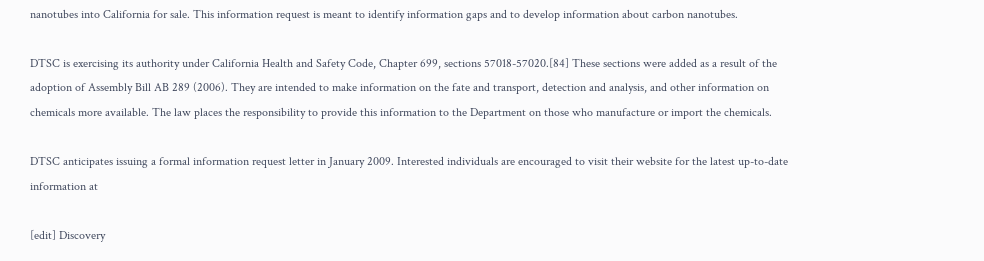nanotubes into California for sale. This information request is meant to identify information gaps and to develop information about carbon nanotubes.

DTSC is exercising its authority under California Health and Safety Code, Chapter 699, sections 57018-57020.[84] These sections were added as a result of the adoption of Assembly Bill AB 289 (2006). They are intended to make information on the fate and transport, detection and analysis, and other information on chemicals more available. The law places the responsibility to provide this information to the Department on those who manufacture or import the chemicals.

DTSC anticipates issuing a formal information request letter in January 2009. Interested individuals are encouraged to visit their website for the latest up-to-date information at

[edit] Discovery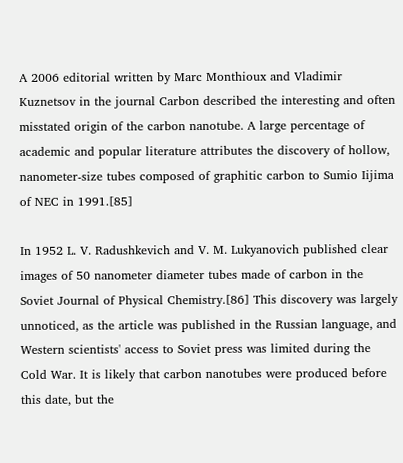A 2006 editorial written by Marc Monthioux and Vladimir Kuznetsov in the journal Carbon described the interesting and often misstated origin of the carbon nanotube. A large percentage of academic and popular literature attributes the discovery of hollow, nanometer-size tubes composed of graphitic carbon to Sumio Iijima of NEC in 1991.[85]

In 1952 L. V. Radushkevich and V. M. Lukyanovich published clear images of 50 nanometer diameter tubes made of carbon in the Soviet Journal of Physical Chemistry.[86] This discovery was largely unnoticed, as the article was published in the Russian language, and Western scientists' access to Soviet press was limited during the Cold War. It is likely that carbon nanotubes were produced before this date, but the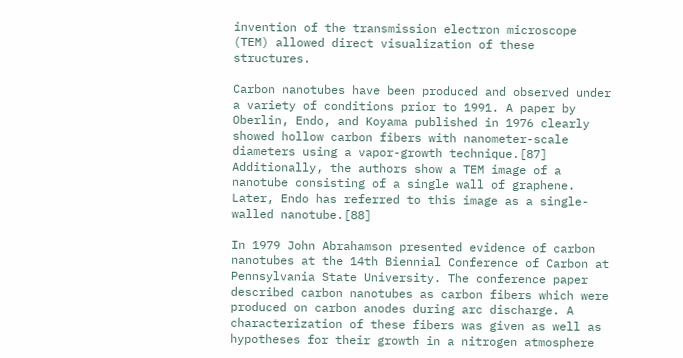invention of the transmission electron microscope (TEM) allowed direct visualization of these structures.

Carbon nanotubes have been produced and observed under a variety of conditions prior to 1991. A paper by Oberlin, Endo, and Koyama published in 1976 clearly showed hollow carbon fibers with nanometer-scale diameters using a vapor-growth technique.[87] Additionally, the authors show a TEM image of a nanotube consisting of a single wall of graphene. Later, Endo has referred to this image as a single-walled nanotube.[88]

In 1979 John Abrahamson presented evidence of carbon nanotubes at the 14th Biennial Conference of Carbon at Pennsylvania State University. The conference paper described carbon nanotubes as carbon fibers which were produced on carbon anodes during arc discharge. A characterization of these fibers was given as well as hypotheses for their growth in a nitrogen atmosphere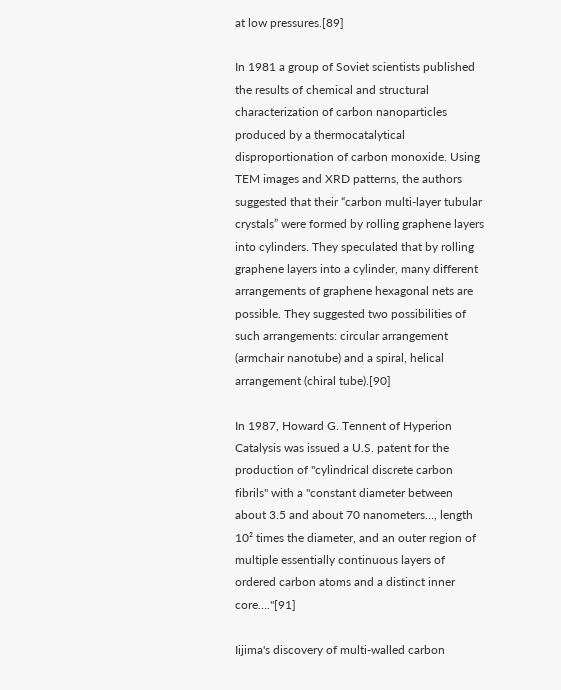at low pressures.[89]

In 1981 a group of Soviet scientists published the results of chemical and structural characterization of carbon nanoparticles produced by a thermocatalytical disproportionation of carbon monoxide. Using TEM images and XRD patterns, the authors suggested that their “carbon multi-layer tubular crystals” were formed by rolling graphene layers into cylinders. They speculated that by rolling graphene layers into a cylinder, many different arrangements of graphene hexagonal nets are possible. They suggested two possibilities of such arrangements: circular arrangement (armchair nanotube) and a spiral, helical arrangement (chiral tube).[90]

In 1987, Howard G. Tennent of Hyperion Catalysis was issued a U.S. patent for the production of "cylindrical discrete carbon fibrils" with a "constant diameter between about 3.5 and about 70 nanometers…, length 10² times the diameter, and an outer region of multiple essentially continuous layers of ordered carbon atoms and a distinct inner core…."[91]

Iijima's discovery of multi-walled carbon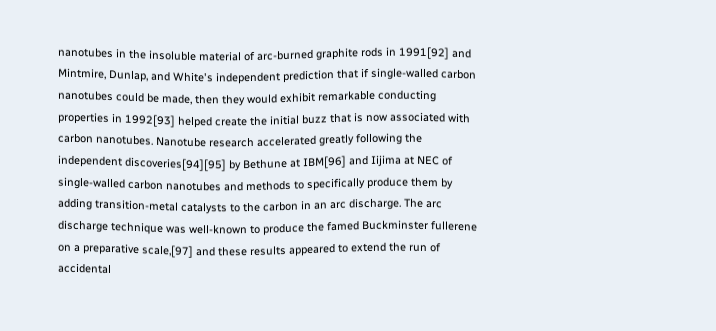nanotubes in the insoluble material of arc-burned graphite rods in 1991[92] and Mintmire, Dunlap, and White's independent prediction that if single-walled carbon nanotubes could be made, then they would exhibit remarkable conducting properties in 1992[93] helped create the initial buzz that is now associated with carbon nanotubes. Nanotube research accelerated greatly following the independent discoveries[94][95] by Bethune at IBM[96] and Iijima at NEC of single-walled carbon nanotubes and methods to specifically produce them by adding transition-metal catalysts to the carbon in an arc discharge. The arc discharge technique was well-known to produce the famed Buckminster fullerene on a preparative scale,[97] and these results appeared to extend the run of accidental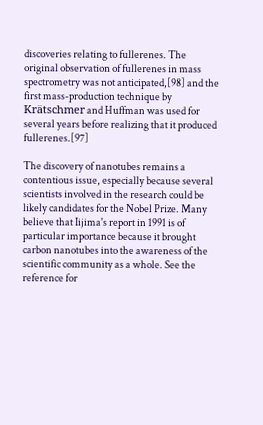discoveries relating to fullerenes. The original observation of fullerenes in mass spectrometry was not anticipated,[98] and the first mass-production technique by Krätschmer and Huffman was used for several years before realizing that it produced fullerenes.[97]

The discovery of nanotubes remains a contentious issue, especially because several scientists involved in the research could be likely candidates for the Nobel Prize. Many believe that Iijima's report in 1991 is of particular importance because it brought carbon nanotubes into the awareness of the scientific community as a whole. See the reference for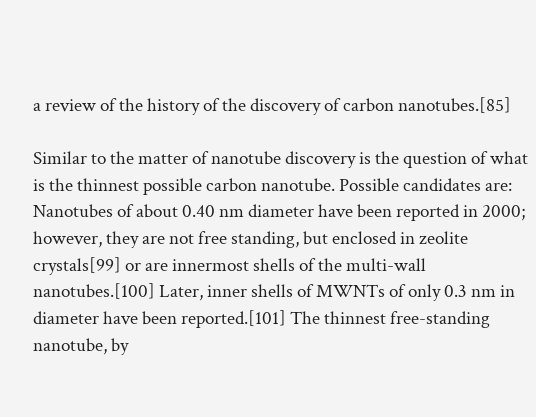a review of the history of the discovery of carbon nanotubes.[85]

Similar to the matter of nanotube discovery is the question of what is the thinnest possible carbon nanotube. Possible candidates are: Nanotubes of about 0.40 nm diameter have been reported in 2000; however, they are not free standing, but enclosed in zeolite crystals[99] or are innermost shells of the multi-wall nanotubes.[100] Later, inner shells of MWNTs of only 0.3 nm in diameter have been reported.[101] The thinnest free-standing nanotube, by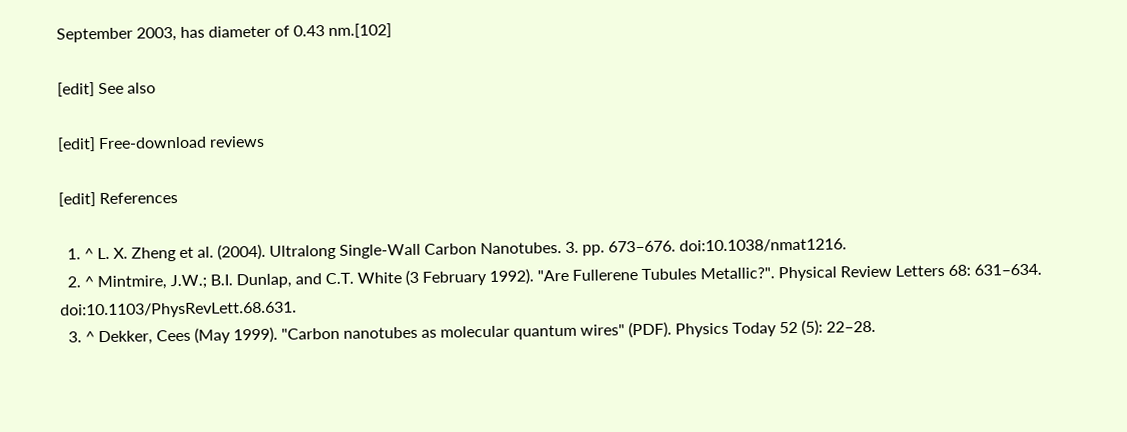September 2003, has diameter of 0.43 nm.[102]

[edit] See also

[edit] Free-download reviews

[edit] References

  1. ^ L. X. Zheng et al. (2004). Ultralong Single-Wall Carbon Nanotubes. 3. pp. 673–676. doi:10.1038/nmat1216.
  2. ^ Mintmire, J.W.; B.I. Dunlap, and C.T. White (3 February 1992). "Are Fullerene Tubules Metallic?". Physical Review Letters 68: 631–634. doi:10.1103/PhysRevLett.68.631.
  3. ^ Dekker, Cees (May 1999). "Carbon nanotubes as molecular quantum wires" (PDF). Physics Today 52 (5): 22–28.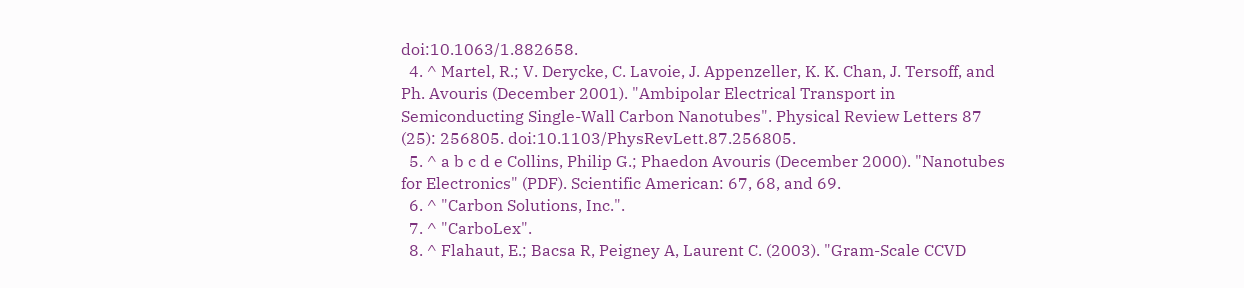doi:10.1063/1.882658.
  4. ^ Martel, R.; V. Derycke, C. Lavoie, J. Appenzeller, K. K. Chan, J. Tersoff, and Ph. Avouris (December 2001). "Ambipolar Electrical Transport in Semiconducting Single-Wall Carbon Nanotubes". Physical Review Letters 87 (25): 256805. doi:10.1103/PhysRevLett.87.256805.
  5. ^ a b c d e Collins, Philip G.; Phaedon Avouris (December 2000). "Nanotubes for Electronics" (PDF). Scientific American: 67, 68, and 69.
  6. ^ "Carbon Solutions, Inc.".
  7. ^ "CarboLex".
  8. ^ Flahaut, E.; Bacsa R, Peigney A, Laurent C. (2003). "Gram-Scale CCVD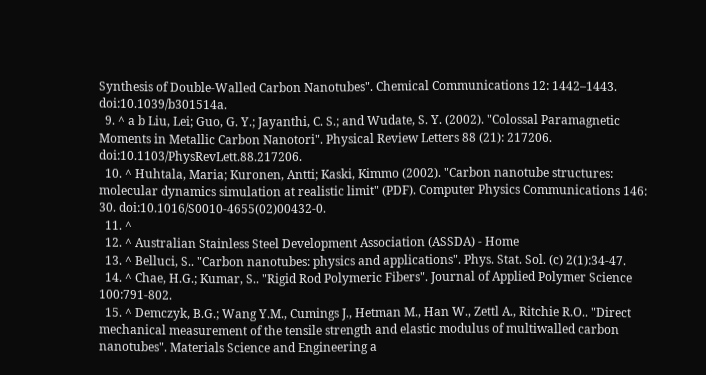Synthesis of Double-Walled Carbon Nanotubes". Chemical Communications 12: 1442–1443. doi:10.1039/b301514a.
  9. ^ a b Liu, Lei; Guo, G. Y.; Jayanthi, C. S.; and Wudate, S. Y. (2002). "Colossal Paramagnetic Moments in Metallic Carbon Nanotori". Physical Review Letters 88 (21): 217206. doi:10.1103/PhysRevLett.88.217206.
  10. ^ Huhtala, Maria; Kuronen, Antti; Kaski, Kimmo (2002). "Carbon nanotube structures: molecular dynamics simulation at realistic limit" (PDF). Computer Physics Communications 146: 30. doi:10.1016/S0010-4655(02)00432-0.
  11. ^
  12. ^ Australian Stainless Steel Development Association (ASSDA) - Home
  13. ^ Belluci, S.. "Carbon nanotubes: physics and applications". Phys. Stat. Sol. (c) 2(1):34-47.
  14. ^ Chae, H.G.; Kumar, S.. "Rigid Rod Polymeric Fibers". Journal of Applied Polymer Science 100:791-802.
  15. ^ Demczyk, B.G.; Wang Y.M., Cumings J., Hetman M., Han W., Zettl A., Ritchie R.O.. "Direct mechanical measurement of the tensile strength and elastic modulus of multiwalled carbon nanotubes". Materials Science and Engineering a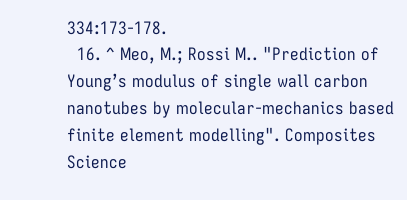334:173-178.
  16. ^ Meo, M.; Rossi M.. "Prediction of Young’s modulus of single wall carbon nanotubes by molecular-mechanics based finite element modelling". Composites Science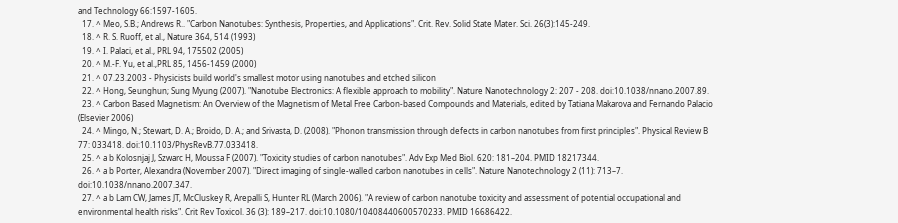and Technology 66:1597-1605.
  17. ^ Meo, S.B.; Andrews R.. "Carbon Nanotubes: Synthesis, Properties, and Applications". Crit. Rev. Solid State Mater. Sci. 26(3):145-249.
  18. ^ R. S. Ruoff, et al., Nature 364, 514 (1993)
  19. ^ I. Palaci, et al., PRL 94, 175502 (2005)
  20. ^ M.-F. Yu, et al.,PRL 85, 1456-1459 (2000)
  21. ^ 07.23.2003 - Physicists build world's smallest motor using nanotubes and etched silicon
  22. ^ Hong, Seunghun; Sung Myung (2007). "Nanotube Electronics: A flexible approach to mobility". Nature Nanotechnology 2: 207 - 208. doi:10.1038/nnano.2007.89.
  23. ^ Carbon Based Magnetism: An Overview of the Magnetism of Metal Free Carbon-based Compounds and Materials, edited by Tatiana Makarova and Fernando Palacio (Elsevier 2006)
  24. ^ Mingo, N.; Stewart, D. A.; Broido, D. A.; and Srivasta, D. (2008). "Phonon transmission through defects in carbon nanotubes from first principles". Physical Review B 77: 033418. doi:10.1103/PhysRevB.77.033418.
  25. ^ a b Kolosnjaj J, Szwarc H, Moussa F (2007). "Toxicity studies of carbon nanotubes". Adv Exp Med Biol. 620: 181–204. PMID 18217344.
  26. ^ a b Porter, Alexandra (November 2007). "Direct imaging of single-walled carbon nanotubes in cells". Nature Nanotechnology 2 (11): 713–7. doi:10.1038/nnano.2007.347.
  27. ^ a b Lam CW, James JT, McCluskey R, Arepalli S, Hunter RL (March 2006). "A review of carbon nanotube toxicity and assessment of potential occupational and environmental health risks". Crit Rev Toxicol. 36 (3): 189–217. doi:10.1080/10408440600570233. PMID 16686422.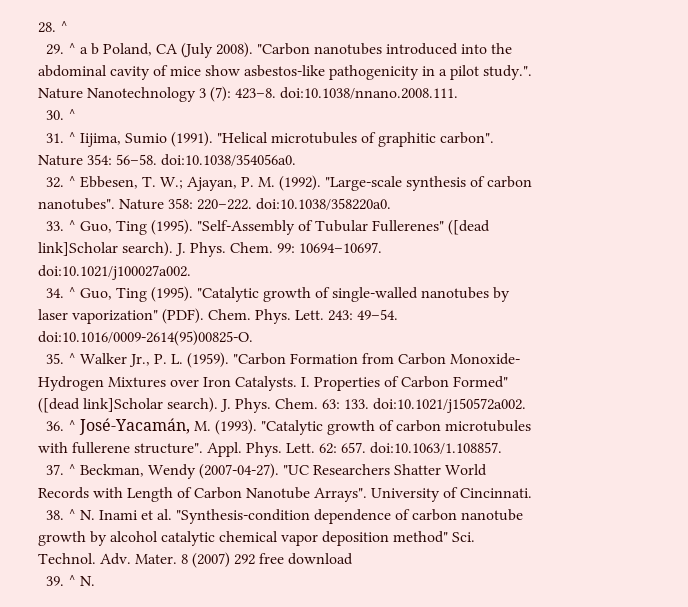28. ^
  29. ^ a b Poland, CA (July 2008). "Carbon nanotubes introduced into the abdominal cavity of mice show asbestos-like pathogenicity in a pilot study.". Nature Nanotechnology 3 (7): 423–8. doi:10.1038/nnano.2008.111.
  30. ^
  31. ^ Iijima, Sumio (1991). "Helical microtubules of graphitic carbon". Nature 354: 56–58. doi:10.1038/354056a0.
  32. ^ Ebbesen, T. W.; Ajayan, P. M. (1992). "Large-scale synthesis of carbon nanotubes". Nature 358: 220–222. doi:10.1038/358220a0.
  33. ^ Guo, Ting (1995). "Self-Assembly of Tubular Fullerenes" ([dead link]Scholar search). J. Phys. Chem. 99: 10694–10697. doi:10.1021/j100027a002.
  34. ^ Guo, Ting (1995). "Catalytic growth of single-walled nanotubes by laser vaporization" (PDF). Chem. Phys. Lett. 243: 49–54. doi:10.1016/0009-2614(95)00825-O.
  35. ^ Walker Jr., P. L. (1959). "Carbon Formation from Carbon Monoxide-Hydrogen Mixtures over Iron Catalysts. I. Properties of Carbon Formed" ([dead link]Scholar search). J. Phys. Chem. 63: 133. doi:10.1021/j150572a002.
  36. ^ José-Yacamán, M. (1993). "Catalytic growth of carbon microtubules with fullerene structure". Appl. Phys. Lett. 62: 657. doi:10.1063/1.108857.
  37. ^ Beckman, Wendy (2007-04-27). "UC Researchers Shatter World Records with Length of Carbon Nanotube Arrays". University of Cincinnati.
  38. ^ N. Inami et al. "Synthesis-condition dependence of carbon nanotube growth by alcohol catalytic chemical vapor deposition method" Sci. Technol. Adv. Mater. 8 (2007) 292 free download
  39. ^ N.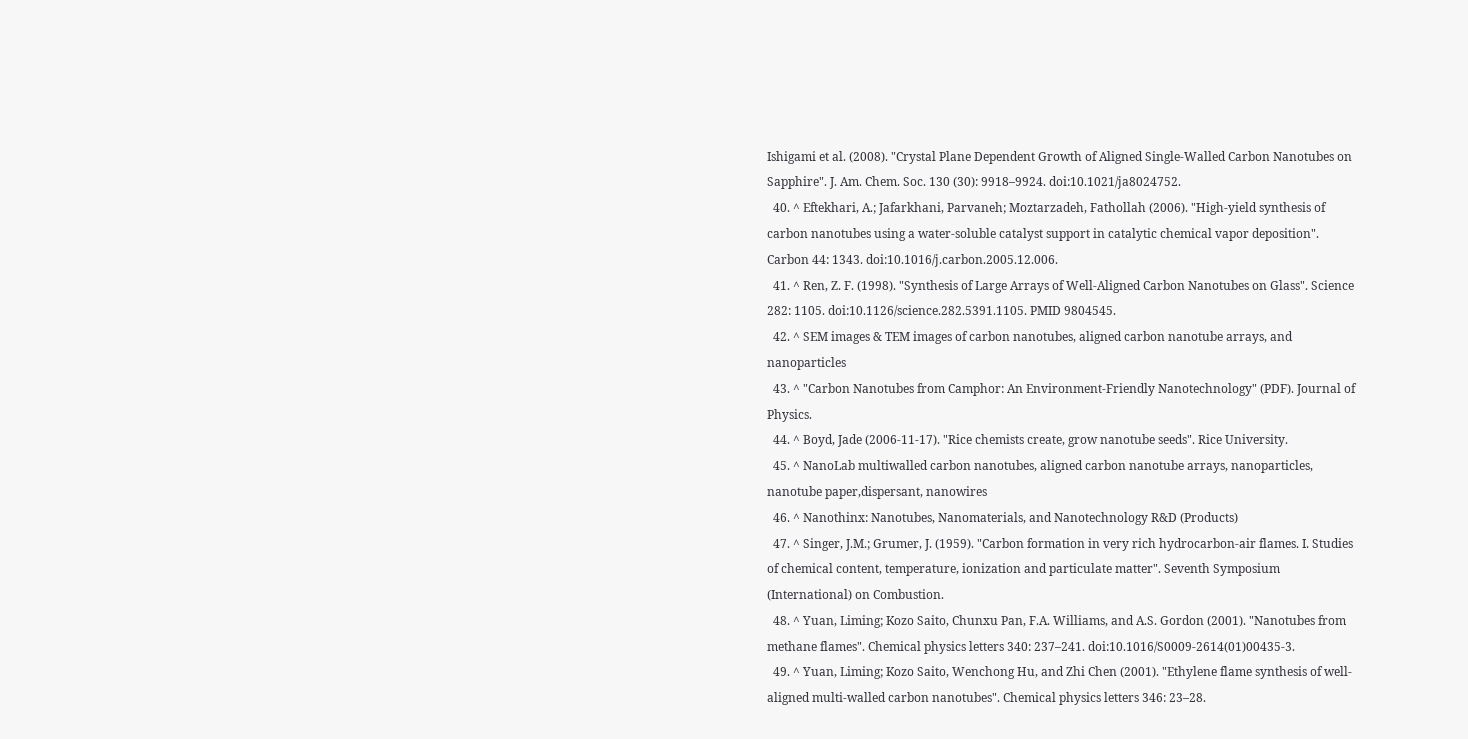Ishigami et al. (2008). "Crystal Plane Dependent Growth of Aligned Single-Walled Carbon Nanotubes on Sapphire". J. Am. Chem. Soc. 130 (30): 9918–9924. doi:10.1021/ja8024752.
  40. ^ Eftekhari, A.; Jafarkhani, Parvaneh; Moztarzadeh, Fathollah (2006). "High-yield synthesis of carbon nanotubes using a water-soluble catalyst support in catalytic chemical vapor deposition". Carbon 44: 1343. doi:10.1016/j.carbon.2005.12.006.
  41. ^ Ren, Z. F. (1998). "Synthesis of Large Arrays of Well-Aligned Carbon Nanotubes on Glass". Science 282: 1105. doi:10.1126/science.282.5391.1105. PMID 9804545.
  42. ^ SEM images & TEM images of carbon nanotubes, aligned carbon nanotube arrays, and nanoparticles
  43. ^ "Carbon Nanotubes from Camphor: An Environment-Friendly Nanotechnology" (PDF). Journal of Physics.
  44. ^ Boyd, Jade (2006-11-17). "Rice chemists create, grow nanotube seeds". Rice University.
  45. ^ NanoLab multiwalled carbon nanotubes, aligned carbon nanotube arrays, nanoparticles, nanotube paper,dispersant, nanowires
  46. ^ Nanothinx: Nanotubes, Nanomaterials, and Nanotechnology R&D (Products)
  47. ^ Singer, J.M.; Grumer, J. (1959). "Carbon formation in very rich hydrocarbon-air flames. I. Studies of chemical content, temperature, ionization and particulate matter". Seventh Symposium (International) on Combustion.
  48. ^ Yuan, Liming; Kozo Saito, Chunxu Pan, F.A. Williams, and A.S. Gordon (2001). "Nanotubes from methane flames". Chemical physics letters 340: 237–241. doi:10.1016/S0009-2614(01)00435-3.
  49. ^ Yuan, Liming; Kozo Saito, Wenchong Hu, and Zhi Chen (2001). "Ethylene flame synthesis of well-aligned multi-walled carbon nanotubes". Chemical physics letters 346: 23–28.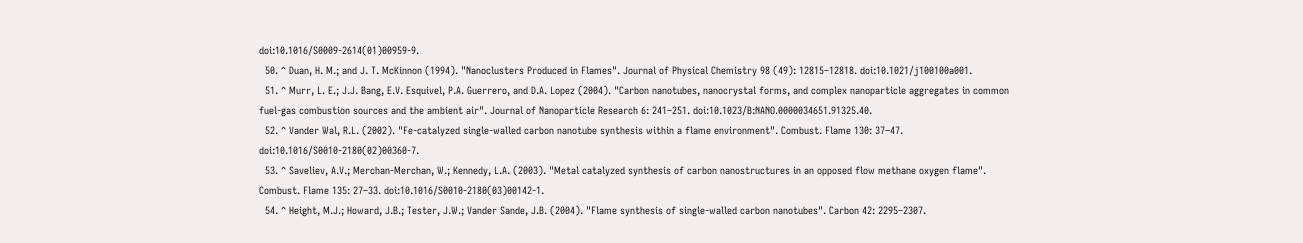doi:10.1016/S0009-2614(01)00959-9.
  50. ^ Duan, H. M.; and J. T. McKinnon (1994). "Nanoclusters Produced in Flames". Journal of Physical Chemistry 98 (49): 12815–12818. doi:10.1021/j100100a001.
  51. ^ Murr, L. E.; J.J. Bang, E.V. Esquivel, P.A. Guerrero, and D.A. Lopez (2004). "Carbon nanotubes, nanocrystal forms, and complex nanoparticle aggregates in common fuel-gas combustion sources and the ambient air". Journal of Nanoparticle Research 6: 241–251. doi:10.1023/B:NANO.0000034651.91325.40.
  52. ^ Vander Wal, R.L. (2002). "Fe-catalyzed single-walled carbon nanotube synthesis within a flame environment". Combust. Flame 130: 37–47. doi:10.1016/S0010-2180(02)00360-7.
  53. ^ Saveliev, A.V.; Merchan-Merchan, W.; Kennedy, L.A. (2003). "Metal catalyzed synthesis of carbon nanostructures in an opposed flow methane oxygen flame". Combust. Flame 135: 27–33. doi:10.1016/S0010-2180(03)00142-1.
  54. ^ Height, M.J.; Howard, J.B.; Tester, J.W.; Vander Sande, J.B. (2004). "Flame synthesis of single-walled carbon nanotubes". Carbon 42: 2295–2307.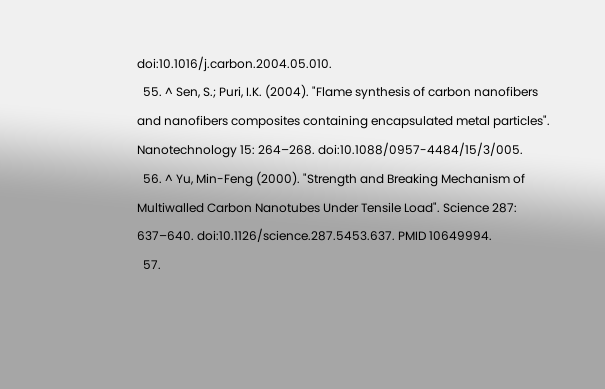doi:10.1016/j.carbon.2004.05.010.
  55. ^ Sen, S.; Puri, I.K. (2004). "Flame synthesis of carbon nanofibers and nanofibers composites containing encapsulated metal particles". Nanotechnology 15: 264–268. doi:10.1088/0957-4484/15/3/005.
  56. ^ Yu, Min-Feng (2000). "Strength and Breaking Mechanism of Multiwalled Carbon Nanotubes Under Tensile Load". Science 287: 637–640. doi:10.1126/science.287.5453.637. PMID 10649994.
  57.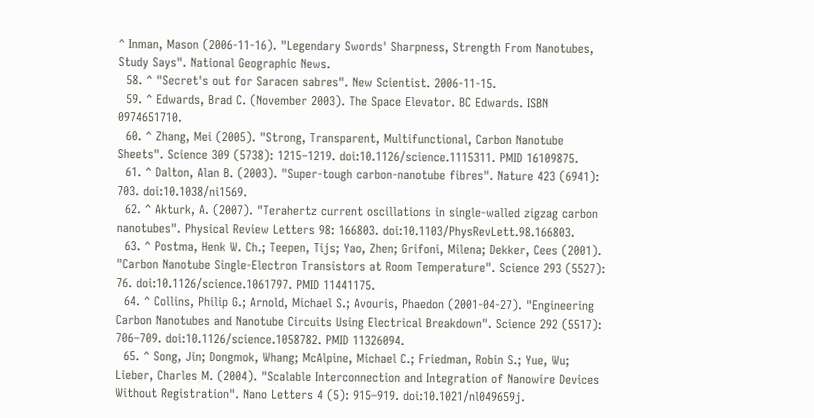^ Inman, Mason (2006-11-16). "Legendary Swords' Sharpness, Strength From Nanotubes, Study Says". National Geographic News.
  58. ^ "Secret's out for Saracen sabres". New Scientist. 2006-11-15.
  59. ^ Edwards, Brad C. (November 2003). The Space Elevator. BC Edwards. ISBN 0974651710.
  60. ^ Zhang, Mei (2005). "Strong, Transparent, Multifunctional, Carbon Nanotube Sheets". Science 309 (5738): 1215–1219. doi:10.1126/science.1115311. PMID 16109875.
  61. ^ Dalton, Alan B. (2003). "Super-tough carbon-nanotube fibres". Nature 423 (6941): 703. doi:10.1038/ni1569.
  62. ^ Akturk, A. (2007). "Terahertz current oscillations in single-walled zigzag carbon nanotubes". Physical Review Letters 98: 166803. doi:10.1103/PhysRevLett.98.166803.
  63. ^ Postma, Henk W. Ch.; Teepen, Tijs; Yao, Zhen; Grifoni, Milena; Dekker, Cees (2001). "Carbon Nanotube Single-Electron Transistors at Room Temperature". Science 293 (5527): 76. doi:10.1126/science.1061797. PMID 11441175.
  64. ^ Collins, Philip G.; Arnold, Michael S.; Avouris, Phaedon (2001-04-27). "Engineering Carbon Nanotubes and Nanotube Circuits Using Electrical Breakdown". Science 292 (5517): 706–709. doi:10.1126/science.1058782. PMID 11326094.
  65. ^ Song, Jin; Dongmok, Whang; McAlpine, Michael C.; Friedman, Robin S.; Yue, Wu; Lieber, Charles M. (2004). "Scalable Interconnection and Integration of Nanowire Devices Without Registration". Nano Letters 4 (5): 915–919. doi:10.1021/nl049659j.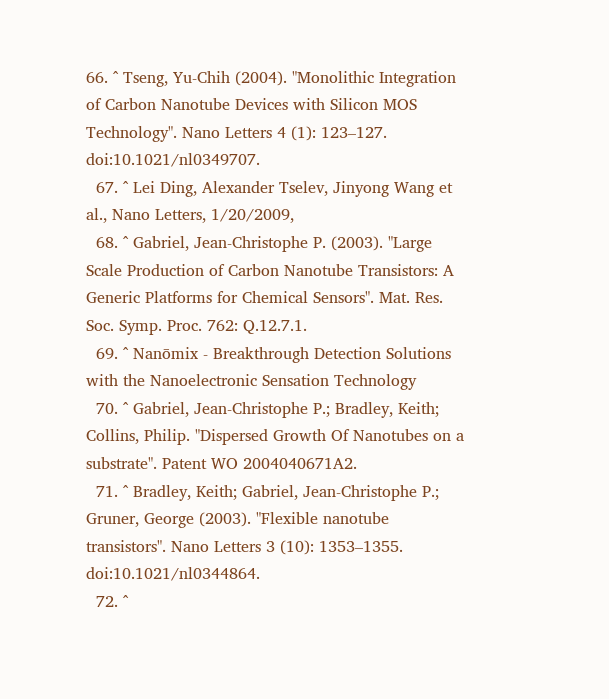66. ^ Tseng, Yu-Chih (2004). "Monolithic Integration of Carbon Nanotube Devices with Silicon MOS Technology". Nano Letters 4 (1): 123–127. doi:10.1021/nl0349707.
  67. ^ Lei Ding, Alexander Tselev, Jinyong Wang et al., Nano Letters, 1/20/2009,
  68. ^ Gabriel, Jean-Christophe P. (2003). "Large Scale Production of Carbon Nanotube Transistors: A Generic Platforms for Chemical Sensors". Mat. Res. Soc. Symp. Proc. 762: Q.12.7.1.
  69. ^ Nanōmix - Breakthrough Detection Solutions with the Nanoelectronic Sensation Technology
  70. ^ Gabriel, Jean-Christophe P.; Bradley, Keith; Collins, Philip. "Dispersed Growth Of Nanotubes on a substrate". Patent WO 2004040671A2.
  71. ^ Bradley, Keith; Gabriel, Jean-Christophe P.; Gruner, George (2003). "Flexible nanotube transistors". Nano Letters 3 (10): 1353–1355. doi:10.1021/nl0344864.
  72. ^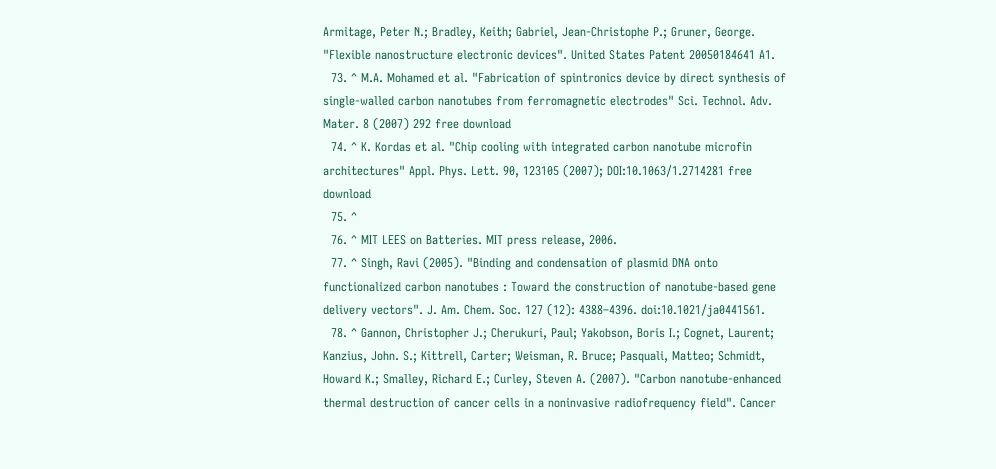Armitage, Peter N.; Bradley, Keith; Gabriel, Jean-Christophe P.; Gruner, George. "Flexible nanostructure electronic devices". United States Patent 20050184641 A1.
  73. ^ M.A. Mohamed et al. "Fabrication of spintronics device by direct synthesis of single-walled carbon nanotubes from ferromagnetic electrodes" Sci. Technol. Adv. Mater. 8 (2007) 292 free download
  74. ^ K. Kordas et al. "Chip cooling with integrated carbon nanotube microfin architectures" Appl. Phys. Lett. 90, 123105 (2007); DOI:10.1063/1.2714281 free download
  75. ^
  76. ^ MIT LEES on Batteries. MIT press release, 2006.
  77. ^ Singh, Ravi (2005). "Binding and condensation of plasmid DNA onto functionalized carbon nanotubes : Toward the construction of nanotube-based gene delivery vectors". J. Am. Chem. Soc. 127 (12): 4388–4396. doi:10.1021/ja0441561.
  78. ^ Gannon, Christopher J.; Cherukuri, Paul; Yakobson, Boris I.; Cognet, Laurent; Kanzius, John. S.; Kittrell, Carter; Weisman, R. Bruce; Pasquali, Matteo; Schmidt, Howard K.; Smalley, Richard E.; Curley, Steven A. (2007). "Carbon nanotube-enhanced thermal destruction of cancer cells in a noninvasive radiofrequency field". Cancer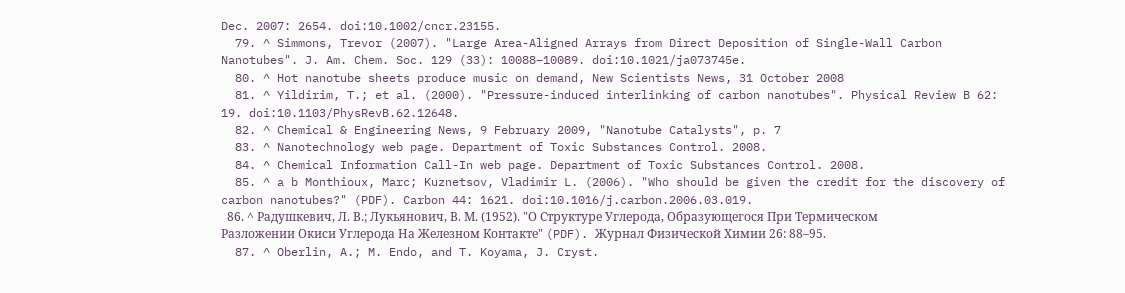Dec. 2007: 2654. doi:10.1002/cncr.23155.
  79. ^ Simmons, Trevor (2007). "Large Area-Aligned Arrays from Direct Deposition of Single-Wall Carbon Nanotubes". J. Am. Chem. Soc. 129 (33): 10088–10089. doi:10.1021/ja073745e.
  80. ^ Hot nanotube sheets produce music on demand, New Scientists News, 31 October 2008
  81. ^ Yildirim, T.; et al. (2000). "Pressure-induced interlinking of carbon nanotubes". Physical Review B 62: 19. doi:10.1103/PhysRevB.62.12648.
  82. ^ Chemical & Engineering News, 9 February 2009, "Nanotube Catalysts", p. 7
  83. ^ Nanotechnology web page. Department of Toxic Substances Control. 2008.
  84. ^ Chemical Information Call-In web page. Department of Toxic Substances Control. 2008.
  85. ^ a b Monthioux, Marc; Kuznetsov, Vladimir L. (2006). "Who should be given the credit for the discovery of carbon nanotubes?" (PDF). Carbon 44: 1621. doi:10.1016/j.carbon.2006.03.019.
  86. ^ Радушкевич, Л. В.; Лукьянович, В. М. (1952). "О Структуре Углерода, Образующегося При Термическом Разложении Окиси Углерода На Железном Контакте" (PDF). Журнал Физической Химии 26: 88–95.
  87. ^ Oberlin, A.; M. Endo, and T. Koyama, J. Cryst.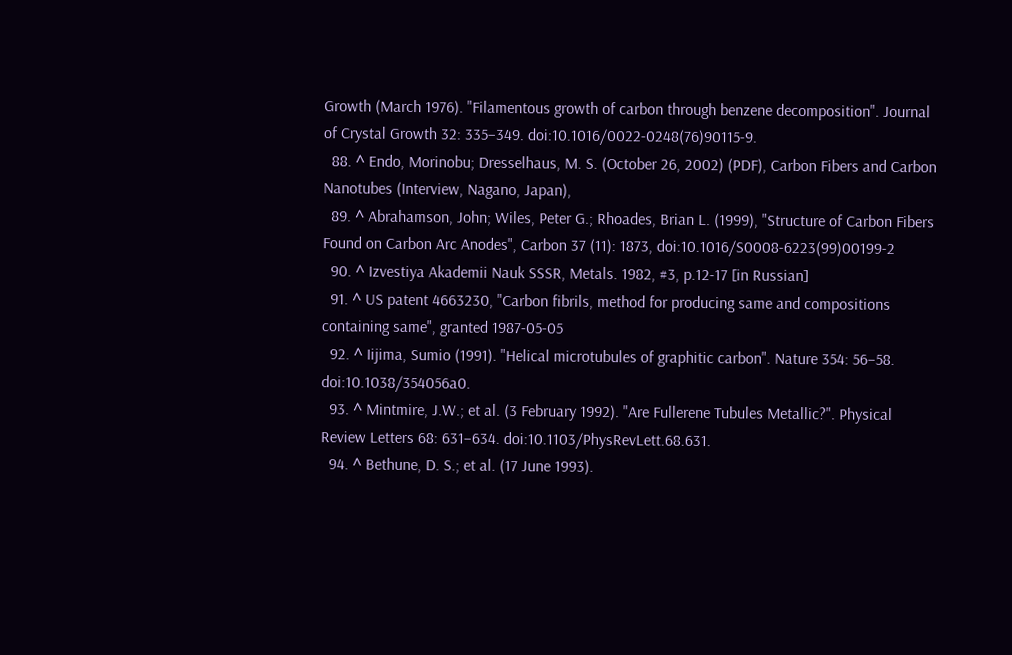Growth (March 1976). "Filamentous growth of carbon through benzene decomposition". Journal of Crystal Growth 32: 335–349. doi:10.1016/0022-0248(76)90115-9.
  88. ^ Endo, Morinobu; Dresselhaus, M. S. (October 26, 2002) (PDF), Carbon Fibers and Carbon Nanotubes (Interview, Nagano, Japan),
  89. ^ Abrahamson, John; Wiles, Peter G.; Rhoades, Brian L. (1999), "Structure of Carbon Fibers Found on Carbon Arc Anodes", Carbon 37 (11): 1873, doi:10.1016/S0008-6223(99)00199-2
  90. ^ Izvestiya Akademii Nauk SSSR, Metals. 1982, #3, p.12-17 [in Russian]
  91. ^ US patent 4663230, "Carbon fibrils, method for producing same and compositions containing same", granted 1987-05-05
  92. ^ Iijima, Sumio (1991). "Helical microtubules of graphitic carbon". Nature 354: 56–58. doi:10.1038/354056a0.
  93. ^ Mintmire, J.W.; et al. (3 February 1992). "Are Fullerene Tubules Metallic?". Physical Review Letters 68: 631–634. doi:10.1103/PhysRevLett.68.631.
  94. ^ Bethune, D. S.; et al. (17 June 1993).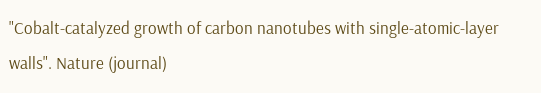"Cobalt-catalyzed growth of carbon nanotubes with single-atomic-layer walls". Nature (journal)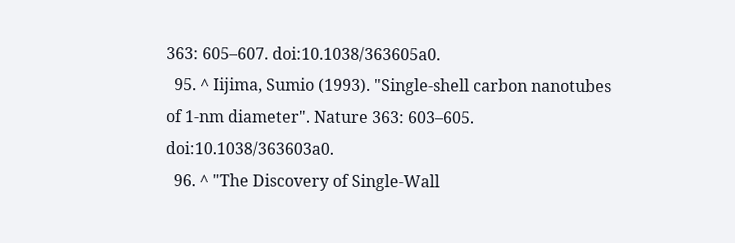363: 605–607. doi:10.1038/363605a0.
  95. ^ Iijima, Sumio (1993). "Single-shell carbon nanotubes of 1-nm diameter". Nature 363: 603–605. doi:10.1038/363603a0.
  96. ^ "The Discovery of Single-Wall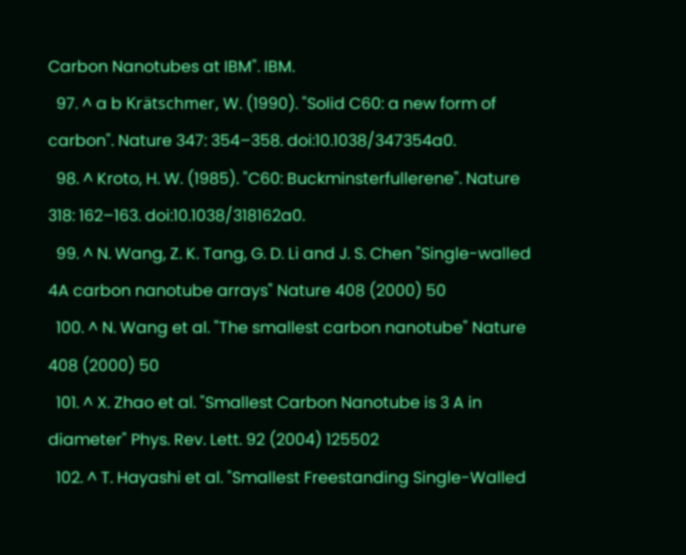Carbon Nanotubes at IBM". IBM.
  97. ^ a b Krätschmer, W. (1990). "Solid C60: a new form of carbon". Nature 347: 354–358. doi:10.1038/347354a0.
  98. ^ Kroto, H. W. (1985). "C60: Buckminsterfullerene". Nature 318: 162–163. doi:10.1038/318162a0.
  99. ^ N. Wang, Z. K. Tang, G. D. Li and J. S. Chen "Single-walled 4A carbon nanotube arrays" Nature 408 (2000) 50
  100. ^ N. Wang et al. "The smallest carbon nanotube" Nature 408 (2000) 50
  101. ^ X. Zhao et al. "Smallest Carbon Nanotube is 3 A in diameter" Phys. Rev. Lett. 92 (2004) 125502
  102. ^ T. Hayashi et al. "Smallest Freestanding Single-Walled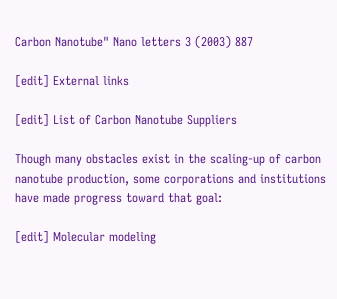Carbon Nanotube" Nano letters 3 (2003) 887

[edit] External links

[edit] List of Carbon Nanotube Suppliers

Though many obstacles exist in the scaling-up of carbon nanotube production, some corporations and institutions have made progress toward that goal:

[edit] Molecular modeling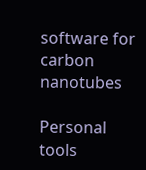software for carbon nanotubes

Personal tools